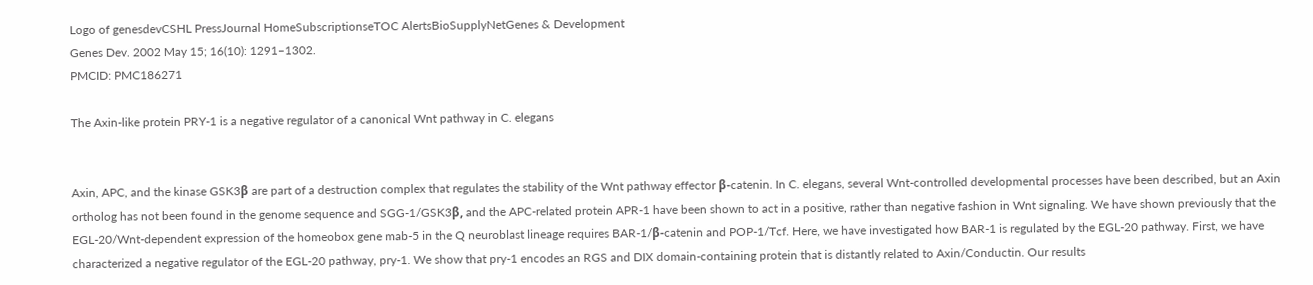Logo of genesdevCSHL PressJournal HomeSubscriptionseTOC AlertsBioSupplyNetGenes & Development
Genes Dev. 2002 May 15; 16(10): 1291–1302.
PMCID: PMC186271

The Axin-like protein PRY-1 is a negative regulator of a canonical Wnt pathway in C. elegans


Axin, APC, and the kinase GSK3β are part of a destruction complex that regulates the stability of the Wnt pathway effector β-catenin. In C. elegans, several Wnt-controlled developmental processes have been described, but an Axin ortholog has not been found in the genome sequence and SGG-1/GSK3β, and the APC-related protein APR-1 have been shown to act in a positive, rather than negative fashion in Wnt signaling. We have shown previously that the EGL-20/Wnt-dependent expression of the homeobox gene mab-5 in the Q neuroblast lineage requires BAR-1/β-catenin and POP-1/Tcf. Here, we have investigated how BAR-1 is regulated by the EGL-20 pathway. First, we have characterized a negative regulator of the EGL-20 pathway, pry-1. We show that pry-1 encodes an RGS and DIX domain-containing protein that is distantly related to Axin/Conductin. Our results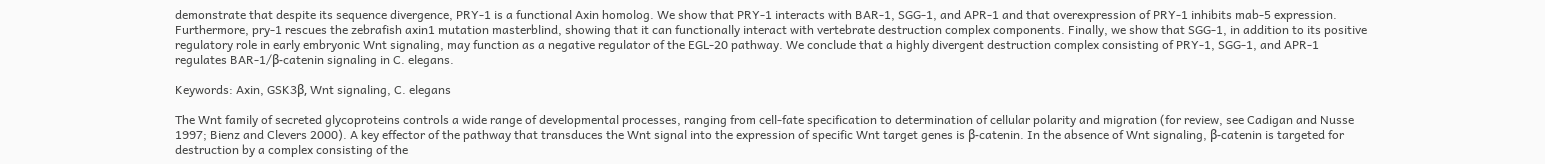demonstrate that despite its sequence divergence, PRY-1 is a functional Axin homolog. We show that PRY-1 interacts with BAR-1, SGG-1, and APR-1 and that overexpression of PRY-1 inhibits mab-5 expression. Furthermore, pry-1 rescues the zebrafish axin1 mutation masterblind, showing that it can functionally interact with vertebrate destruction complex components. Finally, we show that SGG-1, in addition to its positive regulatory role in early embryonic Wnt signaling, may function as a negative regulator of the EGL-20 pathway. We conclude that a highly divergent destruction complex consisting of PRY-1, SGG-1, and APR-1 regulates BAR-1/β-catenin signaling in C. elegans.

Keywords: Axin, GSK3β, Wnt signaling, C. elegans

The Wnt family of secreted glycoproteins controls a wide range of developmental processes, ranging from cell-fate specification to determination of cellular polarity and migration (for review, see Cadigan and Nusse 1997; Bienz and Clevers 2000). A key effector of the pathway that transduces the Wnt signal into the expression of specific Wnt target genes is β-catenin. In the absence of Wnt signaling, β-catenin is targeted for destruction by a complex consisting of the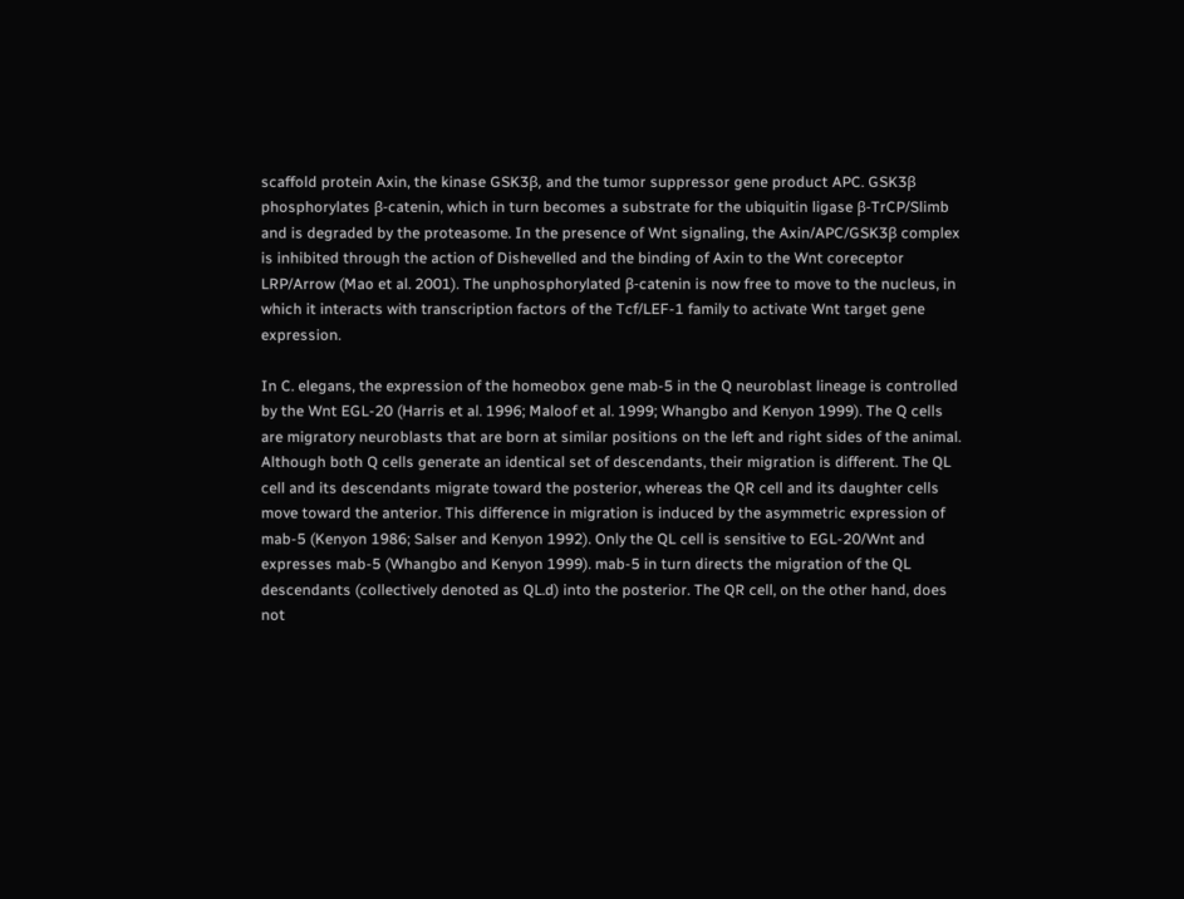scaffold protein Axin, the kinase GSK3β, and the tumor suppressor gene product APC. GSK3β phosphorylates β-catenin, which in turn becomes a substrate for the ubiquitin ligase β-TrCP/Slimb and is degraded by the proteasome. In the presence of Wnt signaling, the Axin/APC/GSK3β complex is inhibited through the action of Dishevelled and the binding of Axin to the Wnt coreceptor LRP/Arrow (Mao et al. 2001). The unphosphorylated β-catenin is now free to move to the nucleus, in which it interacts with transcription factors of the Tcf/LEF-1 family to activate Wnt target gene expression.

In C. elegans, the expression of the homeobox gene mab-5 in the Q neuroblast lineage is controlled by the Wnt EGL-20 (Harris et al. 1996; Maloof et al. 1999; Whangbo and Kenyon 1999). The Q cells are migratory neuroblasts that are born at similar positions on the left and right sides of the animal. Although both Q cells generate an identical set of descendants, their migration is different. The QL cell and its descendants migrate toward the posterior, whereas the QR cell and its daughter cells move toward the anterior. This difference in migration is induced by the asymmetric expression of mab-5 (Kenyon 1986; Salser and Kenyon 1992). Only the QL cell is sensitive to EGL-20/Wnt and expresses mab-5 (Whangbo and Kenyon 1999). mab-5 in turn directs the migration of the QL descendants (collectively denoted as QL.d) into the posterior. The QR cell, on the other hand, does not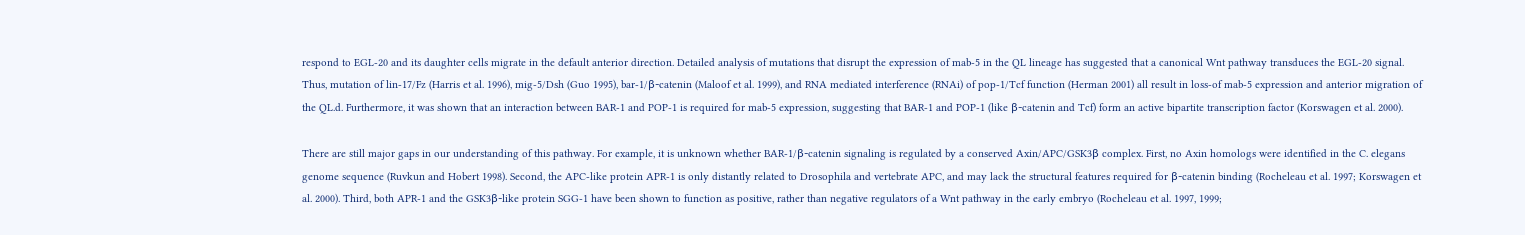respond to EGL-20 and its daughter cells migrate in the default anterior direction. Detailed analysis of mutations that disrupt the expression of mab-5 in the QL lineage has suggested that a canonical Wnt pathway transduces the EGL-20 signal. Thus, mutation of lin-17/Fz (Harris et al. 1996), mig-5/Dsh (Guo 1995), bar-1/β-catenin (Maloof et al. 1999), and RNA mediated interference (RNAi) of pop-1/Tcf function (Herman 2001) all result in loss-of mab-5 expression and anterior migration of the QL.d. Furthermore, it was shown that an interaction between BAR-1 and POP-1 is required for mab-5 expression, suggesting that BAR-1 and POP-1 (like β-catenin and Tcf) form an active bipartite transcription factor (Korswagen et al. 2000).

There are still major gaps in our understanding of this pathway. For example, it is unknown whether BAR-1/β-catenin signaling is regulated by a conserved Axin/APC/GSK3β complex. First, no Axin homologs were identified in the C. elegans genome sequence (Ruvkun and Hobert 1998). Second, the APC-like protein APR-1 is only distantly related to Drosophila and vertebrate APC, and may lack the structural features required for β-catenin binding (Rocheleau et al. 1997; Korswagen et al. 2000). Third, both APR-1 and the GSK3β-like protein SGG-1 have been shown to function as positive, rather than negative regulators of a Wnt pathway in the early embryo (Rocheleau et al. 1997, 1999;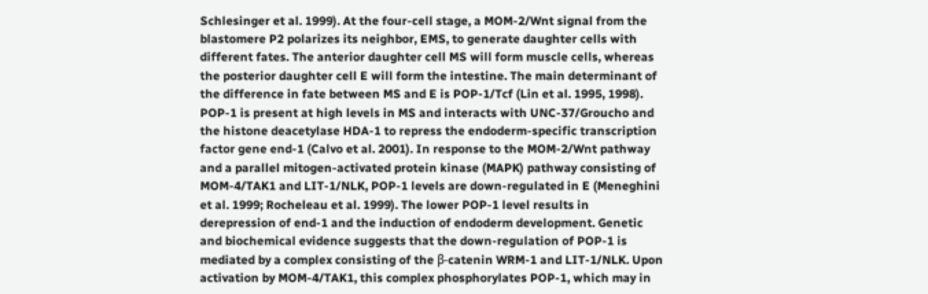Schlesinger et al. 1999). At the four-cell stage, a MOM-2/Wnt signal from the blastomere P2 polarizes its neighbor, EMS, to generate daughter cells with different fates. The anterior daughter cell MS will form muscle cells, whereas the posterior daughter cell E will form the intestine. The main determinant of the difference in fate between MS and E is POP-1/Tcf (Lin et al. 1995, 1998). POP-1 is present at high levels in MS and interacts with UNC-37/Groucho and the histone deacetylase HDA-1 to repress the endoderm-specific transcription factor gene end-1 (Calvo et al. 2001). In response to the MOM-2/Wnt pathway and a parallel mitogen-activated protein kinase (MAPK) pathway consisting of MOM-4/TAK1 and LIT-1/NLK, POP-1 levels are down-regulated in E (Meneghini et al. 1999; Rocheleau et al. 1999). The lower POP-1 level results in derepression of end-1 and the induction of endoderm development. Genetic and biochemical evidence suggests that the down-regulation of POP-1 is mediated by a complex consisting of the β-catenin WRM-1 and LIT-1/NLK. Upon activation by MOM-4/TAK1, this complex phosphorylates POP-1, which may in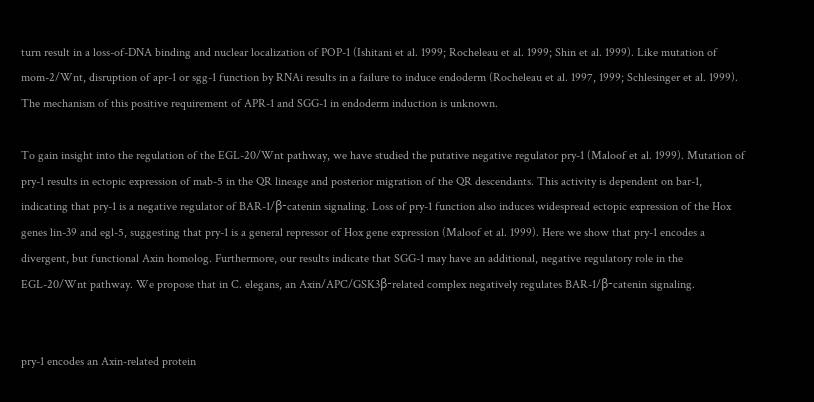turn result in a loss-of-DNA binding and nuclear localization of POP-1 (Ishitani et al. 1999; Rocheleau et al. 1999; Shin et al. 1999). Like mutation of mom-2/Wnt, disruption of apr-1 or sgg-1 function by RNAi results in a failure to induce endoderm (Rocheleau et al. 1997, 1999; Schlesinger et al. 1999). The mechanism of this positive requirement of APR-1 and SGG-1 in endoderm induction is unknown.

To gain insight into the regulation of the EGL-20/Wnt pathway, we have studied the putative negative regulator pry-1 (Maloof et al. 1999). Mutation of pry-1 results in ectopic expression of mab-5 in the QR lineage and posterior migration of the QR descendants. This activity is dependent on bar-1, indicating that pry-1 is a negative regulator of BAR-1/β-catenin signaling. Loss of pry-1 function also induces widespread ectopic expression of the Hox genes lin-39 and egl-5, suggesting that pry-1 is a general repressor of Hox gene expression (Maloof et al. 1999). Here we show that pry-1 encodes a divergent, but functional Axin homolog. Furthermore, our results indicate that SGG-1 may have an additional, negative regulatory role in the EGL-20/Wnt pathway. We propose that in C. elegans, an Axin/APC/GSK3β-related complex negatively regulates BAR-1/β-catenin signaling.


pry-1 encodes an Axin-related protein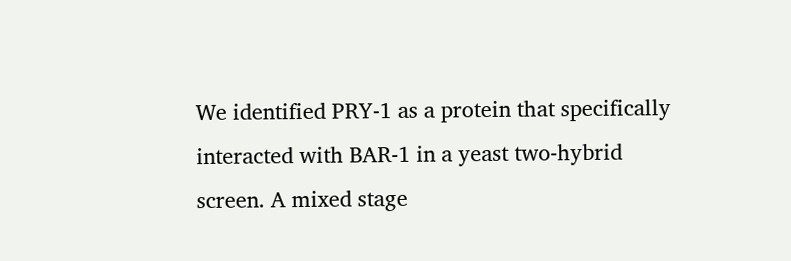We identified PRY-1 as a protein that specifically interacted with BAR-1 in a yeast two-hybrid screen. A mixed stage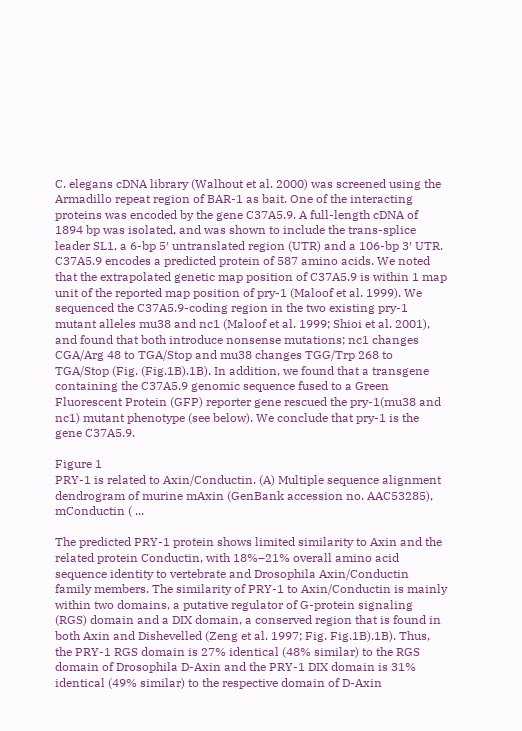C. elegans cDNA library (Walhout et al. 2000) was screened using the Armadillo repeat region of BAR-1 as bait. One of the interacting proteins was encoded by the gene C37A5.9. A full-length cDNA of 1894 bp was isolated, and was shown to include the trans-splice leader SL1, a 6-bp 5′ untranslated region (UTR) and a 106-bp 3′ UTR. C37A5.9 encodes a predicted protein of 587 amino acids. We noted that the extrapolated genetic map position of C37A5.9 is within 1 map unit of the reported map position of pry-1 (Maloof et al. 1999). We sequenced the C37A5.9-coding region in the two existing pry-1 mutant alleles mu38 and nc1 (Maloof et al. 1999; Shioi et al. 2001), and found that both introduce nonsense mutations; nc1 changes CGA/Arg 48 to TGA/Stop and mu38 changes TGG/Trp 268 to TGA/Stop (Fig. (Fig.1B).1B). In addition, we found that a transgene containing the C37A5.9 genomic sequence fused to a Green Fluorescent Protein (GFP) reporter gene rescued the pry-1(mu38 and nc1) mutant phenotype (see below). We conclude that pry-1 is the gene C37A5.9.

Figure 1
PRY-1 is related to Axin/Conductin. (A) Multiple sequence alignment dendrogram of murine mAxin (GenBank accession no. AAC53285), mConductin ( ...

The predicted PRY-1 protein shows limited similarity to Axin and the related protein Conductin, with 18%–21% overall amino acid sequence identity to vertebrate and Drosophila Axin/Conductin family members. The similarity of PRY-1 to Axin/Conductin is mainly within two domains, a putative regulator of G-protein signaling (RGS) domain and a DIX domain, a conserved region that is found in both Axin and Dishevelled (Zeng et al. 1997; Fig. Fig.1B).1B). Thus, the PRY-1 RGS domain is 27% identical (48% similar) to the RGS domain of Drosophila D-Axin and the PRY-1 DIX domain is 31% identical (49% similar) to the respective domain of D-Axin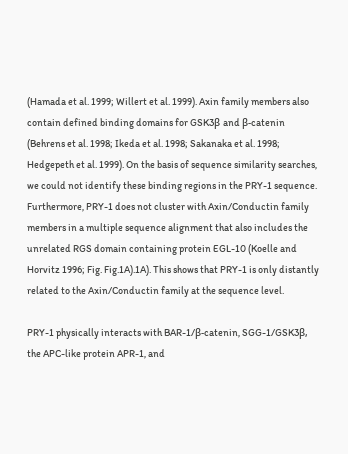(Hamada et al. 1999; Willert et al. 1999). Axin family members also contain defined binding domains for GSK3β and β-catenin (Behrens et al. 1998; Ikeda et al. 1998; Sakanaka et al. 1998; Hedgepeth et al. 1999). On the basis of sequence similarity searches, we could not identify these binding regions in the PRY-1 sequence. Furthermore, PRY-1 does not cluster with Axin/Conductin family members in a multiple sequence alignment that also includes the unrelated RGS domain containing protein EGL-10 (Koelle and Horvitz 1996; Fig. Fig.1A).1A). This shows that PRY-1 is only distantly related to the Axin/Conductin family at the sequence level.

PRY-1 physically interacts with BAR-1/β-catenin, SGG-1/GSK3β, the APC-like protein APR-1, and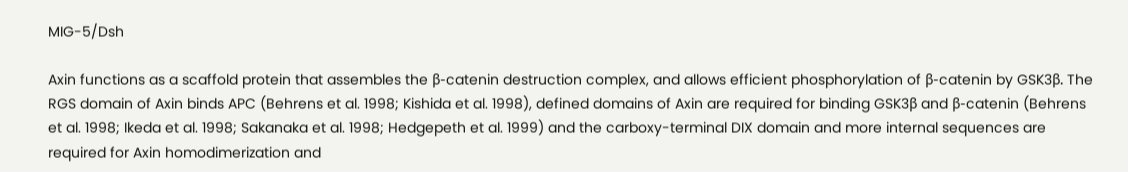MIG-5/Dsh

Axin functions as a scaffold protein that assembles the β-catenin destruction complex, and allows efficient phosphorylation of β-catenin by GSK3β. The RGS domain of Axin binds APC (Behrens et al. 1998; Kishida et al. 1998), defined domains of Axin are required for binding GSK3β and β-catenin (Behrens et al. 1998; Ikeda et al. 1998; Sakanaka et al. 1998; Hedgepeth et al. 1999) and the carboxy-terminal DIX domain and more internal sequences are required for Axin homodimerization and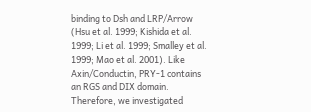binding to Dsh and LRP/Arrow (Hsu et al. 1999; Kishida et al. 1999; Li et al. 1999; Smalley et al. 1999; Mao et al. 2001). Like Axin/Conductin, PRY-1 contains an RGS and DIX domain. Therefore, we investigated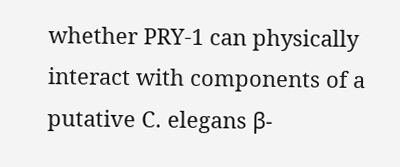whether PRY-1 can physically interact with components of a putative C. elegans β-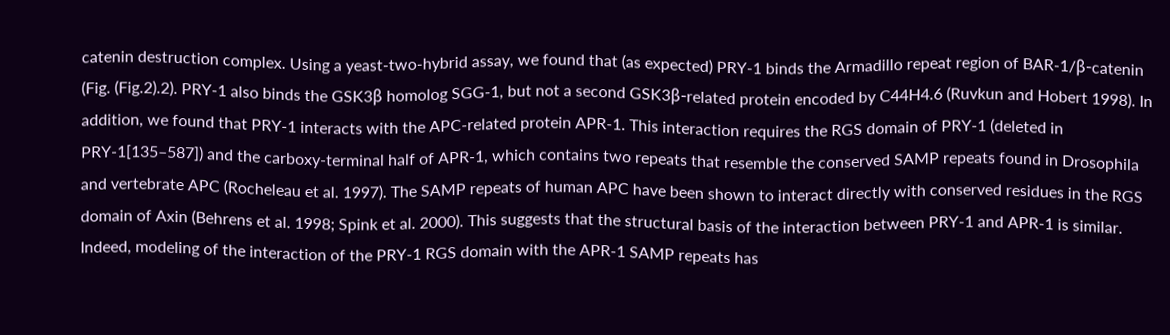catenin destruction complex. Using a yeast-two-hybrid assay, we found that (as expected) PRY-1 binds the Armadillo repeat region of BAR-1/β-catenin (Fig. (Fig.2).2). PRY-1 also binds the GSK3β homolog SGG-1, but not a second GSK3β-related protein encoded by C44H4.6 (Ruvkun and Hobert 1998). In addition, we found that PRY-1 interacts with the APC-related protein APR-1. This interaction requires the RGS domain of PRY-1 (deleted in PRY-1[135–587]) and the carboxy-terminal half of APR-1, which contains two repeats that resemble the conserved SAMP repeats found in Drosophila and vertebrate APC (Rocheleau et al. 1997). The SAMP repeats of human APC have been shown to interact directly with conserved residues in the RGS domain of Axin (Behrens et al. 1998; Spink et al. 2000). This suggests that the structural basis of the interaction between PRY-1 and APR-1 is similar. Indeed, modeling of the interaction of the PRY-1 RGS domain with the APR-1 SAMP repeats has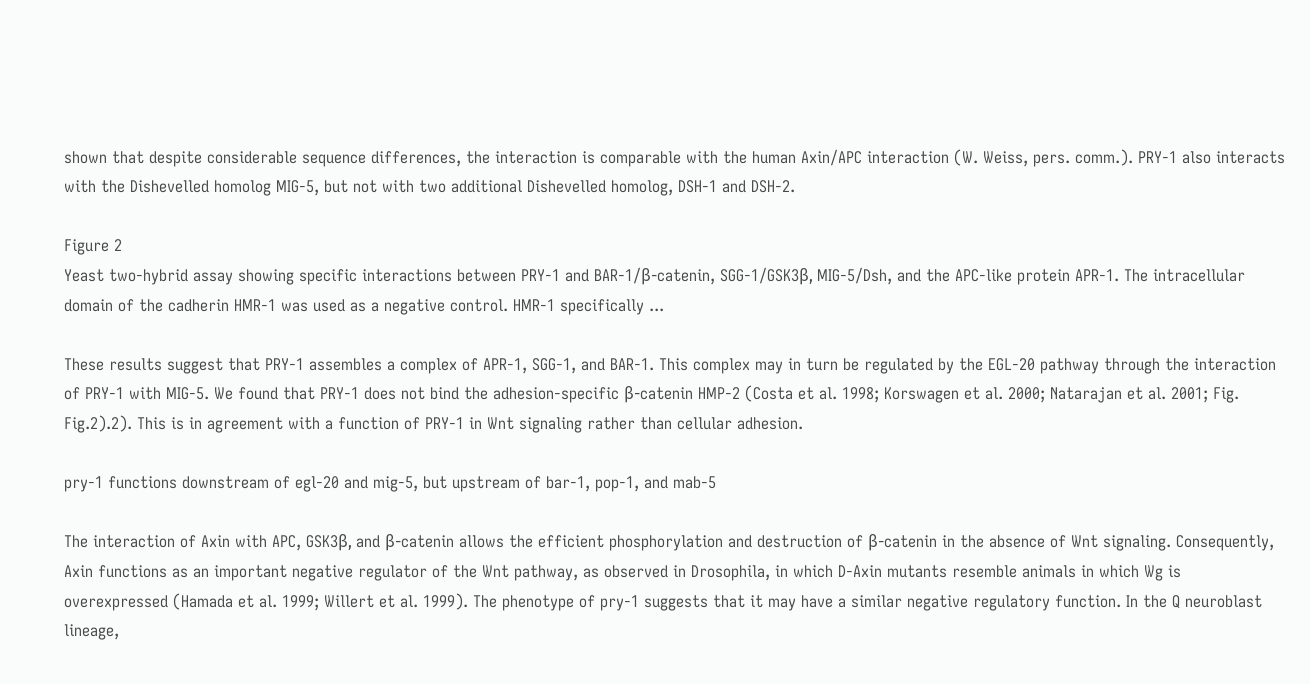shown that despite considerable sequence differences, the interaction is comparable with the human Axin/APC interaction (W. Weiss, pers. comm.). PRY-1 also interacts with the Dishevelled homolog MIG-5, but not with two additional Dishevelled homolog, DSH-1 and DSH-2.

Figure 2
Yeast two-hybrid assay showing specific interactions between PRY-1 and BAR-1/β-catenin, SGG-1/GSK3β, MIG-5/Dsh, and the APC-like protein APR-1. The intracellular domain of the cadherin HMR-1 was used as a negative control. HMR-1 specifically ...

These results suggest that PRY-1 assembles a complex of APR-1, SGG-1, and BAR-1. This complex may in turn be regulated by the EGL-20 pathway through the interaction of PRY-1 with MIG-5. We found that PRY-1 does not bind the adhesion-specific β-catenin HMP-2 (Costa et al. 1998; Korswagen et al. 2000; Natarajan et al. 2001; Fig. Fig.2).2). This is in agreement with a function of PRY-1 in Wnt signaling rather than cellular adhesion.

pry-1 functions downstream of egl-20 and mig-5, but upstream of bar-1, pop-1, and mab-5

The interaction of Axin with APC, GSK3β, and β-catenin allows the efficient phosphorylation and destruction of β-catenin in the absence of Wnt signaling. Consequently, Axin functions as an important negative regulator of the Wnt pathway, as observed in Drosophila, in which D-Axin mutants resemble animals in which Wg is overexpressed (Hamada et al. 1999; Willert et al. 1999). The phenotype of pry-1 suggests that it may have a similar negative regulatory function. In the Q neuroblast lineage,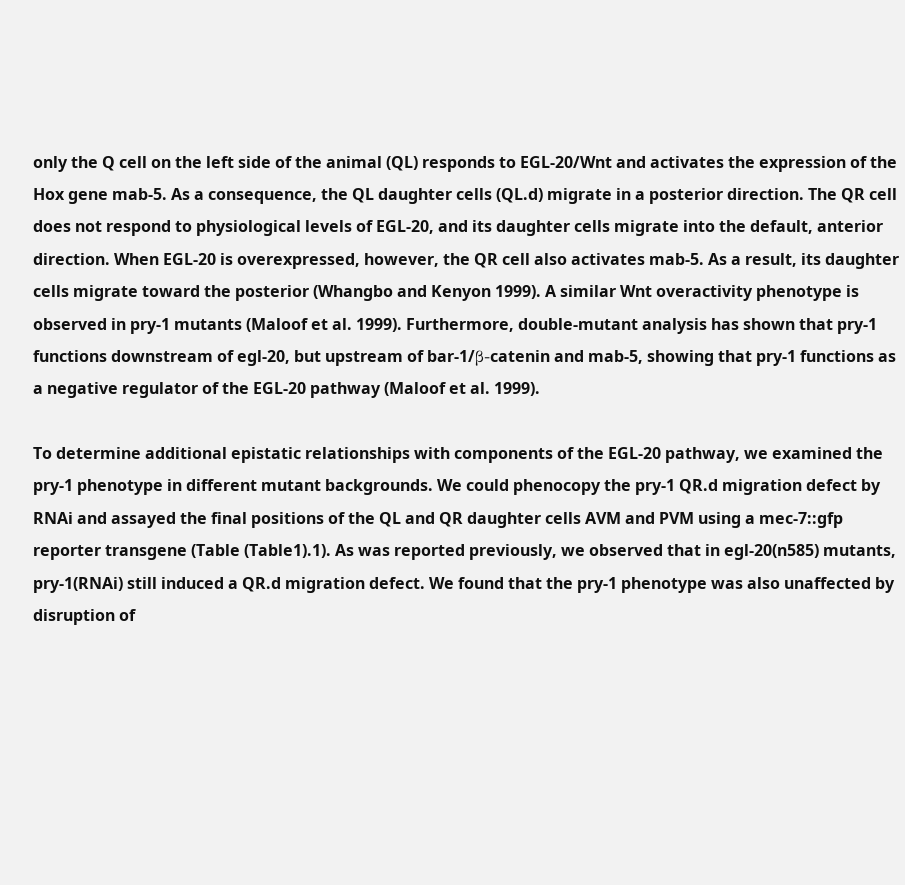only the Q cell on the left side of the animal (QL) responds to EGL-20/Wnt and activates the expression of the Hox gene mab-5. As a consequence, the QL daughter cells (QL.d) migrate in a posterior direction. The QR cell does not respond to physiological levels of EGL-20, and its daughter cells migrate into the default, anterior direction. When EGL-20 is overexpressed, however, the QR cell also activates mab-5. As a result, its daughter cells migrate toward the posterior (Whangbo and Kenyon 1999). A similar Wnt overactivity phenotype is observed in pry-1 mutants (Maloof et al. 1999). Furthermore, double-mutant analysis has shown that pry-1 functions downstream of egl-20, but upstream of bar-1/β-catenin and mab-5, showing that pry-1 functions as a negative regulator of the EGL-20 pathway (Maloof et al. 1999).

To determine additional epistatic relationships with components of the EGL-20 pathway, we examined the pry-1 phenotype in different mutant backgrounds. We could phenocopy the pry-1 QR.d migration defect by RNAi and assayed the final positions of the QL and QR daughter cells AVM and PVM using a mec-7::gfp reporter transgene (Table (Table1).1). As was reported previously, we observed that in egl-20(n585) mutants, pry-1(RNAi) still induced a QR.d migration defect. We found that the pry-1 phenotype was also unaffected by disruption of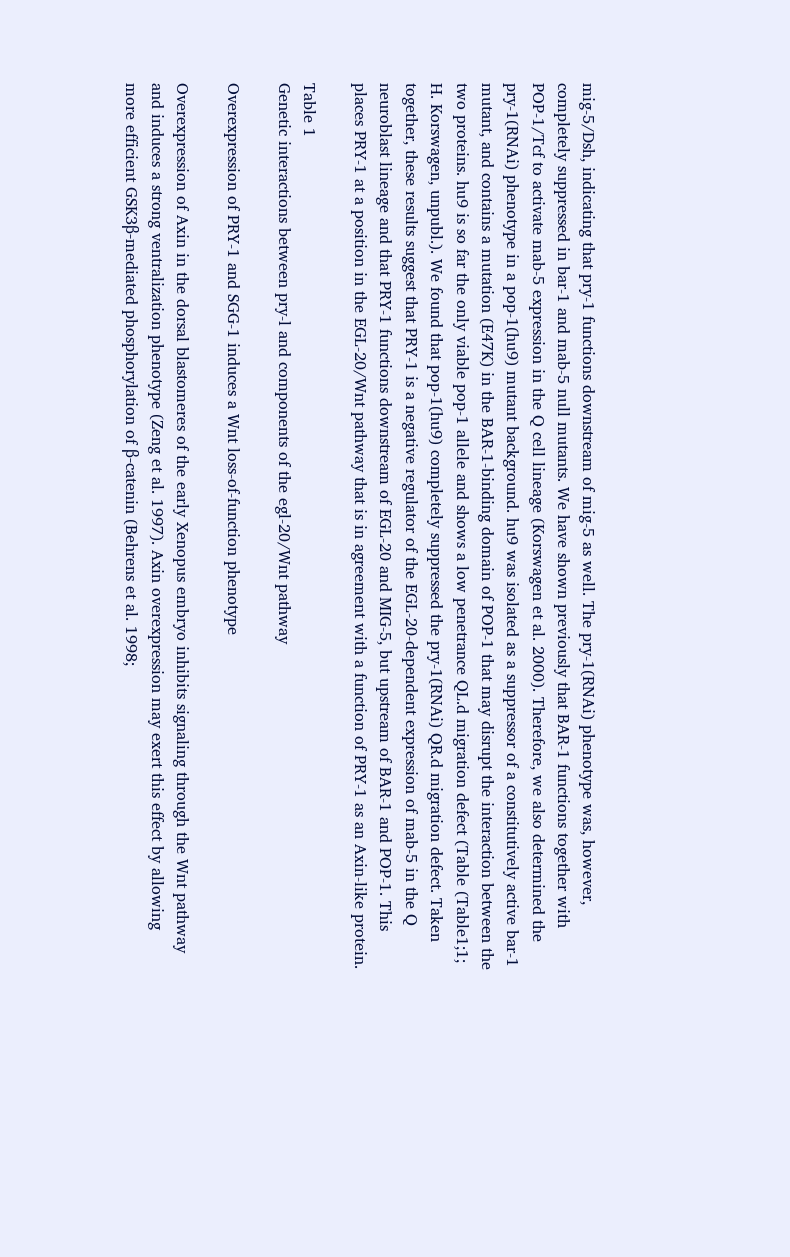mig-5/Dsh, indicating that pry-1 functions downstream of mig-5 as well. The pry-1(RNAi) phenotype was, however, completely suppressed in bar-1 and mab-5 null mutants. We have shown previously that BAR-1 functions together with POP-1/Tcf to activate mab-5 expression in the Q cell lineage (Korswagen et al. 2000). Therefore, we also determined the pry-1(RNAi) phenotype in a pop-1(hu9) mutant background. hu9 was isolated as a suppressor of a constitutively active bar-1 mutant, and contains a mutation (E47K) in the BAR-1-binding domain of POP-1 that may disrupt the interaction between the two proteins. hu9 is so far the only viable pop-1 allele and shows a low penetrance QL.d migration defect (Table (Table1;1; H. Korswagen, unpubl.). We found that pop-1(hu9) completely suppressed the pry-1(RNAi) QR.d migration defect. Taken together, these results suggest that PRY-1 is a negative regulator of the EGL-20-dependent expression of mab-5 in the Q neuroblast lineage and that PRY-1 functions downstream of EGL-20 and MIG-5, but upstream of BAR-1 and POP-1. This places PRY-1 at a position in the EGL-20/Wnt pathway that is in agreement with a function of PRY-1 as an Axin-like protein.

Table 1
Genetic interactions between pry-l and components of the egl-20/Wnt pathway

Overexpression of PRY-1 and SGG-1 induces a Wnt loss-of-function phenotype

Overexpression of Axin in the dorsal blastomeres of the early Xenopus embryo inhibits signaling through the Wnt pathway and induces a strong ventralization phenotype (Zeng et al. 1997). Axin overexpression may exert this effect by allowing more efficient GSK3β-mediated phosphorylation of β-catenin (Behrens et al. 1998;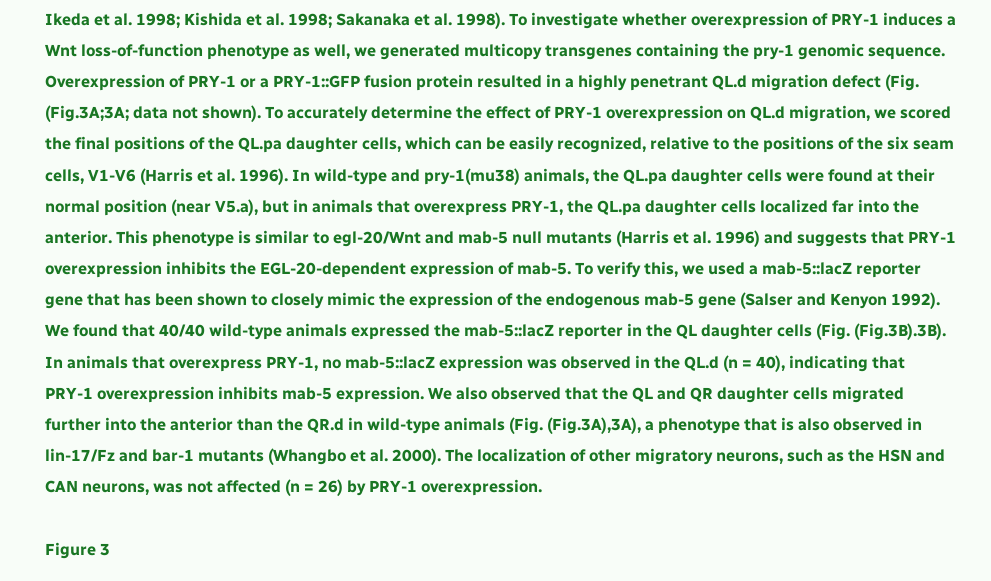Ikeda et al. 1998; Kishida et al. 1998; Sakanaka et al. 1998). To investigate whether overexpression of PRY-1 induces a Wnt loss-of-function phenotype as well, we generated multicopy transgenes containing the pry-1 genomic sequence. Overexpression of PRY-1 or a PRY-1::GFP fusion protein resulted in a highly penetrant QL.d migration defect (Fig. (Fig.3A;3A; data not shown). To accurately determine the effect of PRY-1 overexpression on QL.d migration, we scored the final positions of the QL.pa daughter cells, which can be easily recognized, relative to the positions of the six seam cells, V1-V6 (Harris et al. 1996). In wild-type and pry-1(mu38) animals, the QL.pa daughter cells were found at their normal position (near V5.a), but in animals that overexpress PRY-1, the QL.pa daughter cells localized far into the anterior. This phenotype is similar to egl-20/Wnt and mab-5 null mutants (Harris et al. 1996) and suggests that PRY-1 overexpression inhibits the EGL-20-dependent expression of mab-5. To verify this, we used a mab-5::lacZ reporter gene that has been shown to closely mimic the expression of the endogenous mab-5 gene (Salser and Kenyon 1992). We found that 40/40 wild-type animals expressed the mab-5::lacZ reporter in the QL daughter cells (Fig. (Fig.3B).3B). In animals that overexpress PRY-1, no mab-5::lacZ expression was observed in the QL.d (n = 40), indicating that PRY-1 overexpression inhibits mab-5 expression. We also observed that the QL and QR daughter cells migrated further into the anterior than the QR.d in wild-type animals (Fig. (Fig.3A),3A), a phenotype that is also observed in lin-17/Fz and bar-1 mutants (Whangbo et al. 2000). The localization of other migratory neurons, such as the HSN and CAN neurons, was not affected (n = 26) by PRY-1 overexpression.

Figure 3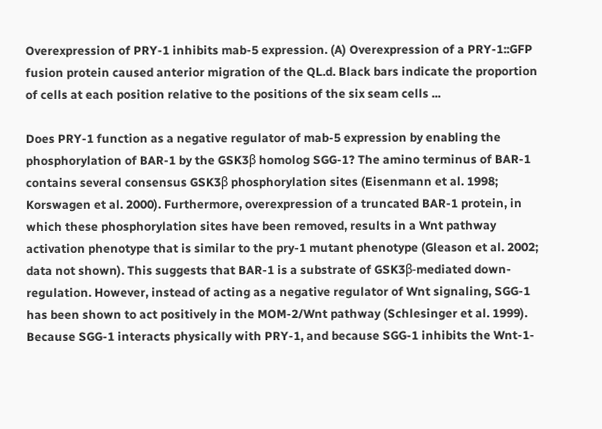Overexpression of PRY-1 inhibits mab-5 expression. (A) Overexpression of a PRY-1::GFP fusion protein caused anterior migration of the QL.d. Black bars indicate the proportion of cells at each position relative to the positions of the six seam cells ...

Does PRY-1 function as a negative regulator of mab-5 expression by enabling the phosphorylation of BAR-1 by the GSK3β homolog SGG-1? The amino terminus of BAR-1 contains several consensus GSK3β phosphorylation sites (Eisenmann et al. 1998; Korswagen et al. 2000). Furthermore, overexpression of a truncated BAR-1 protein, in which these phosphorylation sites have been removed, results in a Wnt pathway activation phenotype that is similar to the pry-1 mutant phenotype (Gleason et al. 2002; data not shown). This suggests that BAR-1 is a substrate of GSK3β-mediated down-regulation. However, instead of acting as a negative regulator of Wnt signaling, SGG-1 has been shown to act positively in the MOM-2/Wnt pathway (Schlesinger et al. 1999). Because SGG-1 interacts physically with PRY-1, and because SGG-1 inhibits the Wnt-1-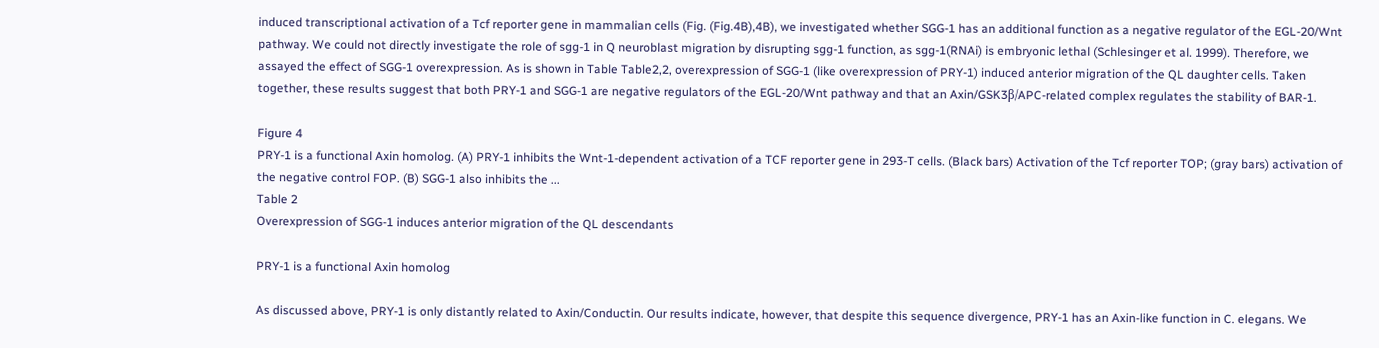induced transcriptional activation of a Tcf reporter gene in mammalian cells (Fig. (Fig.4B),4B), we investigated whether SGG-1 has an additional function as a negative regulator of the EGL-20/Wnt pathway. We could not directly investigate the role of sgg-1 in Q neuroblast migration by disrupting sgg-1 function, as sgg-1(RNAi) is embryonic lethal (Schlesinger et al. 1999). Therefore, we assayed the effect of SGG-1 overexpression. As is shown in Table Table2,2, overexpression of SGG-1 (like overexpression of PRY-1) induced anterior migration of the QL daughter cells. Taken together, these results suggest that both PRY-1 and SGG-1 are negative regulators of the EGL-20/Wnt pathway and that an Axin/GSK3β/APC-related complex regulates the stability of BAR-1.

Figure 4
PRY-1 is a functional Axin homolog. (A) PRY-1 inhibits the Wnt-1-dependent activation of a TCF reporter gene in 293-T cells. (Black bars) Activation of the Tcf reporter TOP; (gray bars) activation of the negative control FOP. (B) SGG-1 also inhibits the ...
Table 2
Overexpression of SGG-1 induces anterior migration of the QL descendants

PRY-1 is a functional Axin homolog

As discussed above, PRY-1 is only distantly related to Axin/Conductin. Our results indicate, however, that despite this sequence divergence, PRY-1 has an Axin-like function in C. elegans. We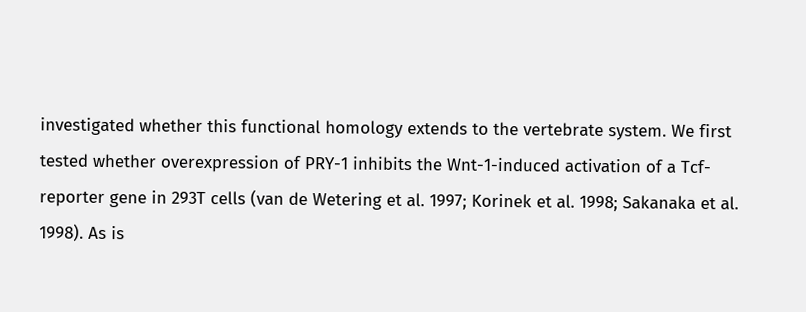investigated whether this functional homology extends to the vertebrate system. We first tested whether overexpression of PRY-1 inhibits the Wnt-1-induced activation of a Tcf-reporter gene in 293T cells (van de Wetering et al. 1997; Korinek et al. 1998; Sakanaka et al. 1998). As is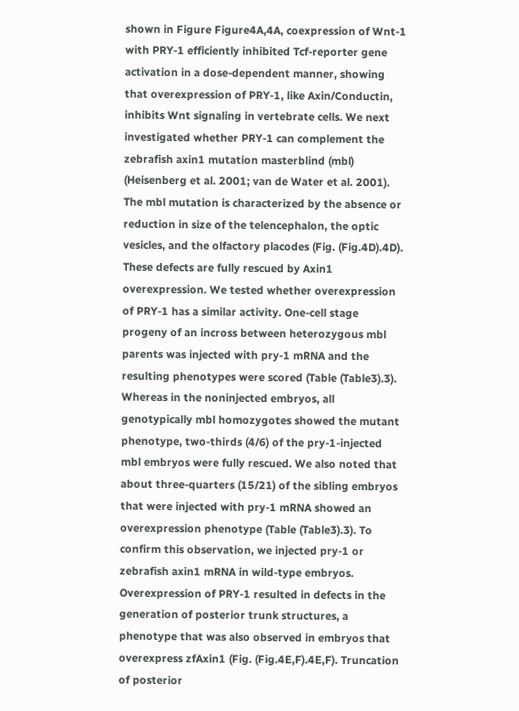shown in Figure Figure4A,4A, coexpression of Wnt-1 with PRY-1 efficiently inhibited Tcf-reporter gene activation in a dose-dependent manner, showing that overexpression of PRY-1, like Axin/Conductin, inhibits Wnt signaling in vertebrate cells. We next investigated whether PRY-1 can complement the zebrafish axin1 mutation masterblind (mbl) (Heisenberg et al. 2001; van de Water et al. 2001). The mbl mutation is characterized by the absence or reduction in size of the telencephalon, the optic vesicles, and the olfactory placodes (Fig. (Fig.4D).4D). These defects are fully rescued by Axin1 overexpression. We tested whether overexpression of PRY-1 has a similar activity. One-cell stage progeny of an incross between heterozygous mbl parents was injected with pry-1 mRNA and the resulting phenotypes were scored (Table (Table3).3). Whereas in the noninjected embryos, all genotypically mbl homozygotes showed the mutant phenotype, two-thirds (4/6) of the pry-1-injected mbl embryos were fully rescued. We also noted that about three-quarters (15/21) of the sibling embryos that were injected with pry-1 mRNA showed an overexpression phenotype (Table (Table3).3). To confirm this observation, we injected pry-1 or zebrafish axin1 mRNA in wild-type embryos. Overexpression of PRY-1 resulted in defects in the generation of posterior trunk structures, a phenotype that was also observed in embryos that overexpress zfAxin1 (Fig. (Fig.4E,F).4E,F). Truncation of posterior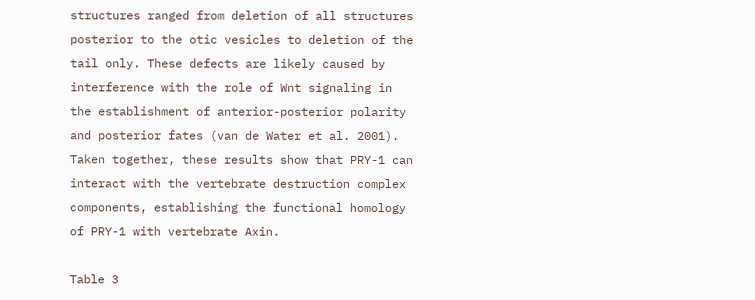structures ranged from deletion of all structures posterior to the otic vesicles to deletion of the tail only. These defects are likely caused by interference with the role of Wnt signaling in the establishment of anterior-posterior polarity and posterior fates (van de Water et al. 2001). Taken together, these results show that PRY-1 can interact with the vertebrate destruction complex components, establishing the functional homology of PRY-1 with vertebrate Axin.

Table 3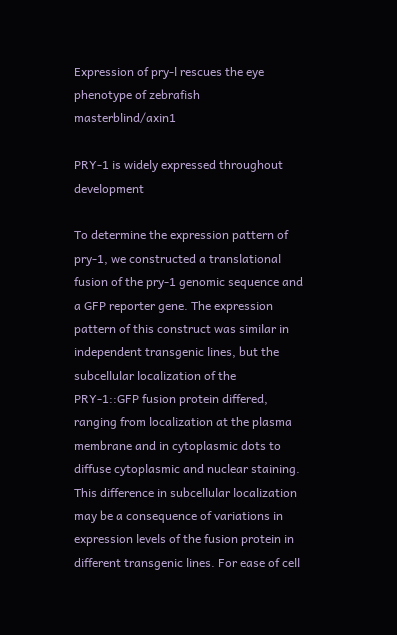Expression of pry-l rescues the eye phenotype of zebrafish masterblind/axin1

PRY-1 is widely expressed throughout development

To determine the expression pattern of pry-1, we constructed a translational fusion of the pry-1 genomic sequence and a GFP reporter gene. The expression pattern of this construct was similar in independent transgenic lines, but the subcellular localization of the PRY-1::GFP fusion protein differed, ranging from localization at the plasma membrane and in cytoplasmic dots to diffuse cytoplasmic and nuclear staining. This difference in subcellular localization may be a consequence of variations in expression levels of the fusion protein in different transgenic lines. For ease of cell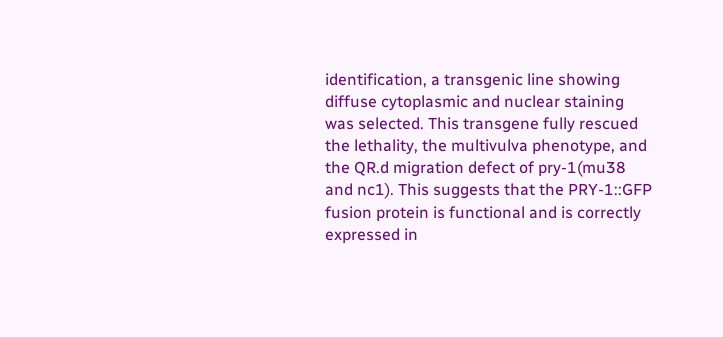identification, a transgenic line showing diffuse cytoplasmic and nuclear staining was selected. This transgene fully rescued the lethality, the multivulva phenotype, and the QR.d migration defect of pry-1(mu38 and nc1). This suggests that the PRY-1::GFP fusion protein is functional and is correctly expressed in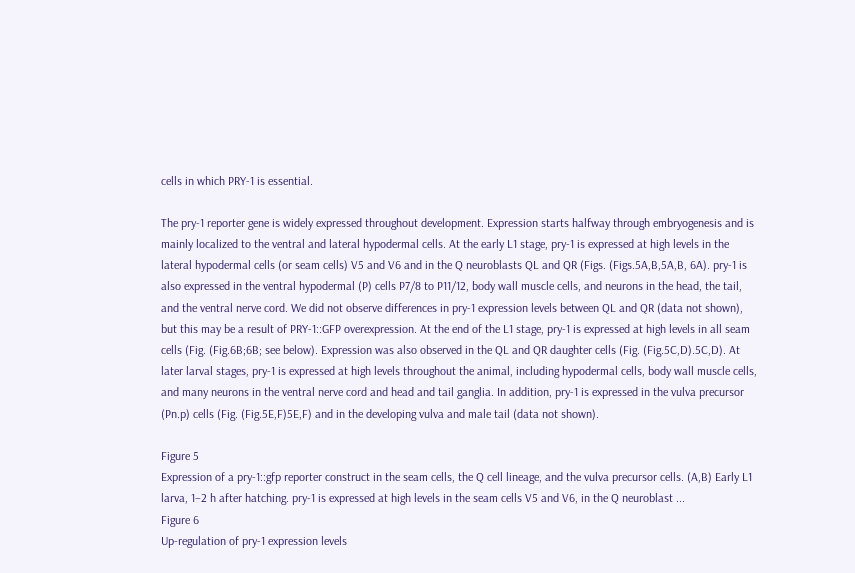cells in which PRY-1 is essential.

The pry-1 reporter gene is widely expressed throughout development. Expression starts halfway through embryogenesis and is mainly localized to the ventral and lateral hypodermal cells. At the early L1 stage, pry-1 is expressed at high levels in the lateral hypodermal cells (or seam cells) V5 and V6 and in the Q neuroblasts QL and QR (Figs. (Figs.5A,B,5A,B, 6A). pry-1 is also expressed in the ventral hypodermal (P) cells P7/8 to P11/12, body wall muscle cells, and neurons in the head, the tail, and the ventral nerve cord. We did not observe differences in pry-1 expression levels between QL and QR (data not shown), but this may be a result of PRY-1::GFP overexpression. At the end of the L1 stage, pry-1 is expressed at high levels in all seam cells (Fig. (Fig.6B;6B; see below). Expression was also observed in the QL and QR daughter cells (Fig. (Fig.5C,D).5C,D). At later larval stages, pry-1 is expressed at high levels throughout the animal, including hypodermal cells, body wall muscle cells, and many neurons in the ventral nerve cord and head and tail ganglia. In addition, pry-1 is expressed in the vulva precursor (Pn.p) cells (Fig. (Fig.5E,F)5E,F) and in the developing vulva and male tail (data not shown).

Figure 5
Expression of a pry-1::gfp reporter construct in the seam cells, the Q cell lineage, and the vulva precursor cells. (A,B) Early L1 larva, 1–2 h after hatching. pry-1 is expressed at high levels in the seam cells V5 and V6, in the Q neuroblast ...
Figure 6
Up-regulation of pry-1 expression levels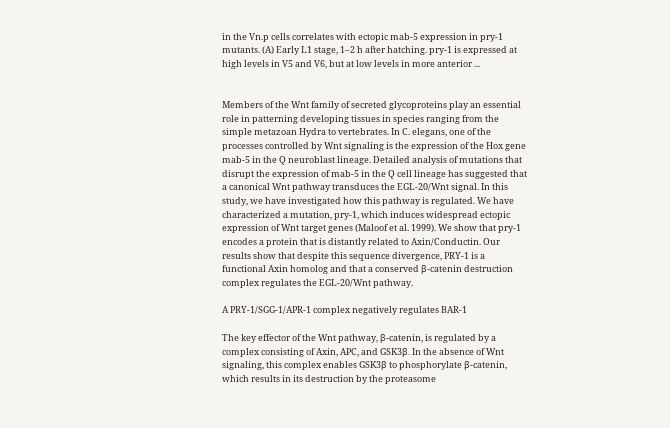in the Vn.p cells correlates with ectopic mab-5 expression in pry-1 mutants. (A) Early L1 stage, 1–2 h after hatching. pry-1 is expressed at high levels in V5 and V6, but at low levels in more anterior ...


Members of the Wnt family of secreted glycoproteins play an essential role in patterning developing tissues in species ranging from the simple metazoan Hydra to vertebrates. In C. elegans, one of the processes controlled by Wnt signaling is the expression of the Hox gene mab-5 in the Q neuroblast lineage. Detailed analysis of mutations that disrupt the expression of mab-5 in the Q cell lineage has suggested that a canonical Wnt pathway transduces the EGL-20/Wnt signal. In this study, we have investigated how this pathway is regulated. We have characterized a mutation, pry-1, which induces widespread ectopic expression of Wnt target genes (Maloof et al. 1999). We show that pry-1 encodes a protein that is distantly related to Axin/Conductin. Our results show that despite this sequence divergence, PRY-1 is a functional Axin homolog and that a conserved β-catenin destruction complex regulates the EGL-20/Wnt pathway.

A PRY-1/SGG-1/APR-1 complex negatively regulates BAR-1

The key effector of the Wnt pathway, β-catenin, is regulated by a complex consisting of Axin, APC, and GSK3β. In the absence of Wnt signaling, this complex enables GSK3β to phosphorylate β-catenin, which results in its destruction by the proteasome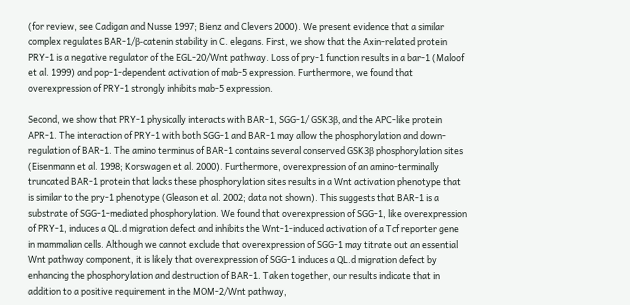(for review, see Cadigan and Nusse 1997; Bienz and Clevers 2000). We present evidence that a similar complex regulates BAR-1/β-catenin stability in C. elegans. First, we show that the Axin-related protein PRY-1 is a negative regulator of the EGL-20/Wnt pathway. Loss of pry-1 function results in a bar-1 (Maloof et al. 1999) and pop-1-dependent activation of mab-5 expression. Furthermore, we found that overexpression of PRY-1 strongly inhibits mab-5 expression.

Second, we show that PRY-1 physically interacts with BAR-1, SGG-1/ GSK3β, and the APC-like protein APR-1. The interaction of PRY-1 with both SGG-1 and BAR-1 may allow the phosphorylation and down-regulation of BAR-1. The amino terminus of BAR-1 contains several conserved GSK3β phosphorylation sites (Eisenmann et al. 1998; Korswagen et al. 2000). Furthermore, overexpression of an amino-terminally truncated BAR-1 protein that lacks these phosphorylation sites results in a Wnt activation phenotype that is similar to the pry-1 phenotype (Gleason et al. 2002; data not shown). This suggests that BAR-1 is a substrate of SGG-1-mediated phosphorylation. We found that overexpression of SGG-1, like overexpression of PRY-1, induces a QL.d migration defect and inhibits the Wnt-1-induced activation of a Tcf reporter gene in mammalian cells. Although we cannot exclude that overexpression of SGG-1 may titrate out an essential Wnt pathway component, it is likely that overexpression of SGG-1 induces a QL.d migration defect by enhancing the phosphorylation and destruction of BAR-1. Taken together, our results indicate that in addition to a positive requirement in the MOM-2/Wnt pathway,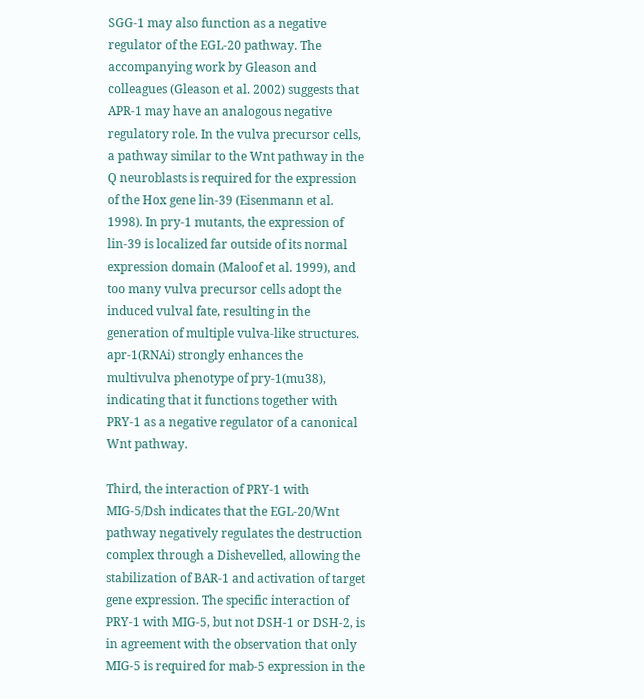SGG-1 may also function as a negative regulator of the EGL-20 pathway. The accompanying work by Gleason and colleagues (Gleason et al. 2002) suggests that APR-1 may have an analogous negative regulatory role. In the vulva precursor cells, a pathway similar to the Wnt pathway in the Q neuroblasts is required for the expression of the Hox gene lin-39 (Eisenmann et al. 1998). In pry-1 mutants, the expression of lin-39 is localized far outside of its normal expression domain (Maloof et al. 1999), and too many vulva precursor cells adopt the induced vulval fate, resulting in the generation of multiple vulva-like structures. apr-1(RNAi) strongly enhances the multivulva phenotype of pry-1(mu38), indicating that it functions together with PRY-1 as a negative regulator of a canonical Wnt pathway.

Third, the interaction of PRY-1 with MIG-5/Dsh indicates that the EGL-20/Wnt pathway negatively regulates the destruction complex through a Dishevelled, allowing the stabilization of BAR-1 and activation of target gene expression. The specific interaction of PRY-1 with MIG-5, but not DSH-1 or DSH-2, is in agreement with the observation that only MIG-5 is required for mab-5 expression in the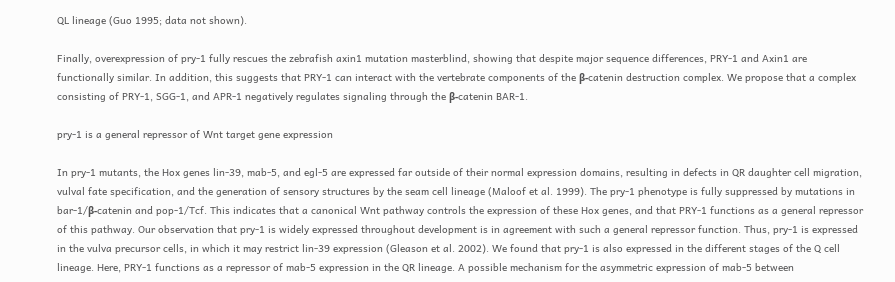QL lineage (Guo 1995; data not shown).

Finally, overexpression of pry-1 fully rescues the zebrafish axin1 mutation masterblind, showing that despite major sequence differences, PRY-1 and Axin1 are functionally similar. In addition, this suggests that PRY-1 can interact with the vertebrate components of the β-catenin destruction complex. We propose that a complex consisting of PRY-1, SGG-1, and APR-1 negatively regulates signaling through the β-catenin BAR-1.

pry-1 is a general repressor of Wnt target gene expression

In pry-1 mutants, the Hox genes lin-39, mab-5, and egl-5 are expressed far outside of their normal expression domains, resulting in defects in QR daughter cell migration, vulval fate specification, and the generation of sensory structures by the seam cell lineage (Maloof et al. 1999). The pry-1 phenotype is fully suppressed by mutations in bar-1/β-catenin and pop-1/Tcf. This indicates that a canonical Wnt pathway controls the expression of these Hox genes, and that PRY-1 functions as a general repressor of this pathway. Our observation that pry-1 is widely expressed throughout development is in agreement with such a general repressor function. Thus, pry-1 is expressed in the vulva precursor cells, in which it may restrict lin-39 expression (Gleason et al. 2002). We found that pry-1 is also expressed in the different stages of the Q cell lineage. Here, PRY-1 functions as a repressor of mab-5 expression in the QR lineage. A possible mechanism for the asymmetric expression of mab-5 between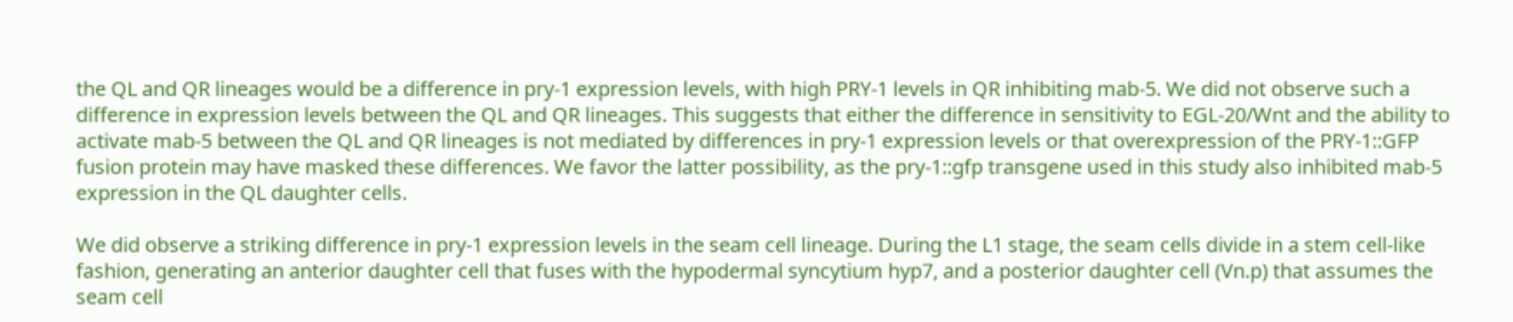the QL and QR lineages would be a difference in pry-1 expression levels, with high PRY-1 levels in QR inhibiting mab-5. We did not observe such a difference in expression levels between the QL and QR lineages. This suggests that either the difference in sensitivity to EGL-20/Wnt and the ability to activate mab-5 between the QL and QR lineages is not mediated by differences in pry-1 expression levels or that overexpression of the PRY-1::GFP fusion protein may have masked these differences. We favor the latter possibility, as the pry-1::gfp transgene used in this study also inhibited mab-5 expression in the QL daughter cells.

We did observe a striking difference in pry-1 expression levels in the seam cell lineage. During the L1 stage, the seam cells divide in a stem cell-like fashion, generating an anterior daughter cell that fuses with the hypodermal syncytium hyp7, and a posterior daughter cell (Vn.p) that assumes the seam cell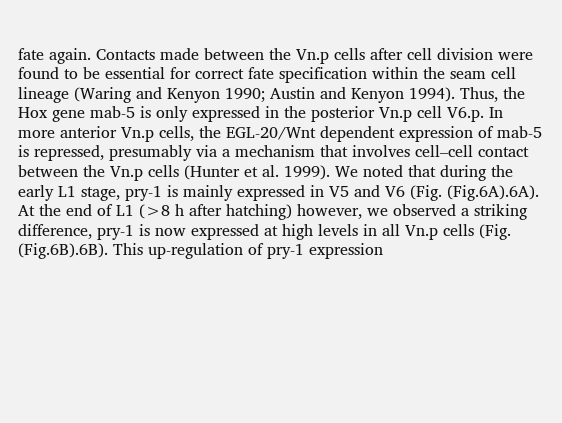fate again. Contacts made between the Vn.p cells after cell division were found to be essential for correct fate specification within the seam cell lineage (Waring and Kenyon 1990; Austin and Kenyon 1994). Thus, the Hox gene mab-5 is only expressed in the posterior Vn.p cell V6.p. In more anterior Vn.p cells, the EGL-20/Wnt dependent expression of mab-5 is repressed, presumably via a mechanism that involves cell–cell contact between the Vn.p cells (Hunter et al. 1999). We noted that during the early L1 stage, pry-1 is mainly expressed in V5 and V6 (Fig. (Fig.6A).6A). At the end of L1 (>8 h after hatching) however, we observed a striking difference, pry-1 is now expressed at high levels in all Vn.p cells (Fig. (Fig.6B).6B). This up-regulation of pry-1 expression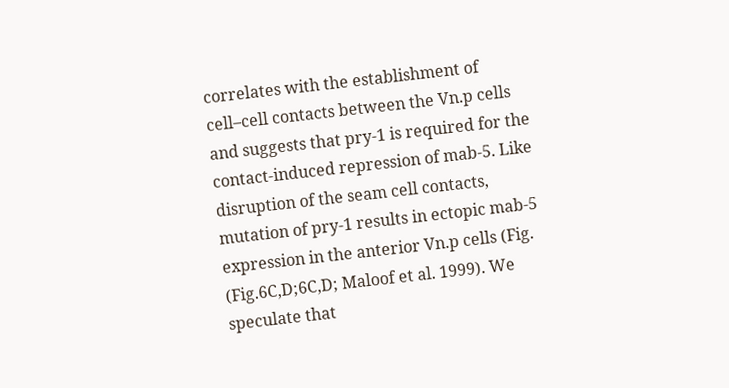correlates with the establishment of cell–cell contacts between the Vn.p cells and suggests that pry-1 is required for the contact-induced repression of mab-5. Like disruption of the seam cell contacts, mutation of pry-1 results in ectopic mab-5 expression in the anterior Vn.p cells (Fig. (Fig.6C,D;6C,D; Maloof et al. 1999). We speculate that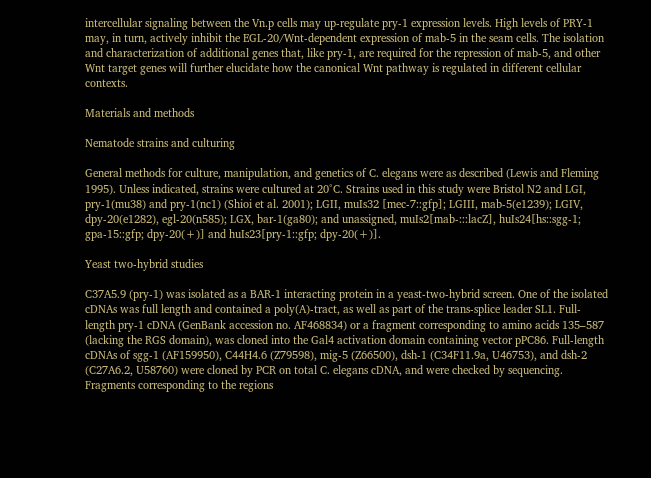intercellular signaling between the Vn.p cells may up-regulate pry-1 expression levels. High levels of PRY-1 may, in turn, actively inhibit the EGL-20/Wnt-dependent expression of mab-5 in the seam cells. The isolation and characterization of additional genes that, like pry-1, are required for the repression of mab-5, and other Wnt target genes will further elucidate how the canonical Wnt pathway is regulated in different cellular contexts.

Materials and methods

Nematode strains and culturing

General methods for culture, manipulation, and genetics of C. elegans were as described (Lewis and Fleming 1995). Unless indicated, strains were cultured at 20°C. Strains used in this study were Bristol N2 and LGI, pry-1(mu38) and pry-1(nc1) (Shioi et al. 2001); LGII, muIs32 [mec-7::gfp]; LGIII, mab-5(e1239); LGIV, dpy-20(e1282), egl-20(n585); LGX, bar-1(ga80); and unassigned, muIs2[mab-:::lacZ], huIs24[hs::sgg-1; gpa-15::gfp; dpy-20(+)] and huIs23[pry-1::gfp; dpy-20(+)].

Yeast two-hybrid studies

C37A5.9 (pry-1) was isolated as a BAR-1 interacting protein in a yeast-two-hybrid screen. One of the isolated cDNAs was full length and contained a poly(A)-tract, as well as part of the trans-splice leader SL1. Full-length pry-1 cDNA (GenBank accession no. AF468834) or a fragment corresponding to amino acids 135–587 (lacking the RGS domain), was cloned into the Gal4 activation domain containing vector pPC86. Full-length cDNAs of sgg-1 (AF159950), C44H4.6 (Z79598), mig-5 (Z66500), dsh-1 (C34F11.9a, U46753), and dsh-2 (C27A6.2, U58760) were cloned by PCR on total C. elegans cDNA, and were checked by sequencing. Fragments corresponding to the regions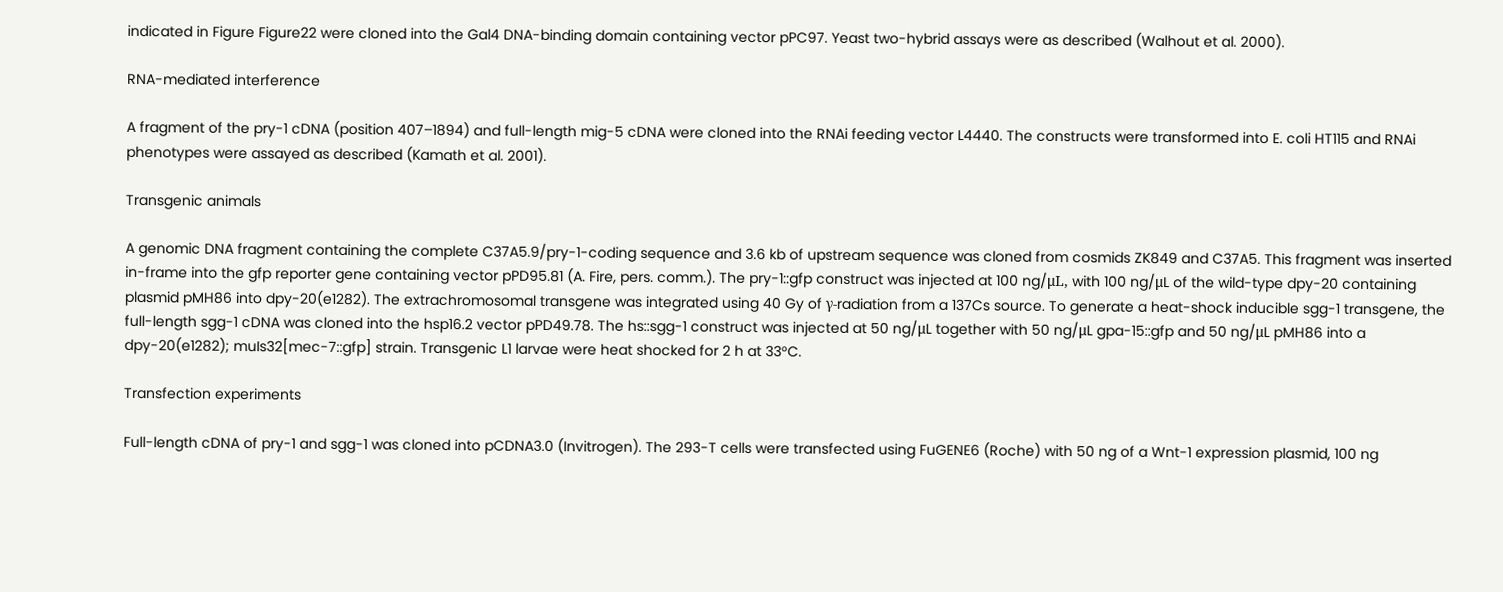indicated in Figure Figure22 were cloned into the Gal4 DNA-binding domain containing vector pPC97. Yeast two-hybrid assays were as described (Walhout et al. 2000).

RNA-mediated interference

A fragment of the pry-1 cDNA (position 407–1894) and full-length mig-5 cDNA were cloned into the RNAi feeding vector L4440. The constructs were transformed into E. coli HT115 and RNAi phenotypes were assayed as described (Kamath et al. 2001).

Transgenic animals

A genomic DNA fragment containing the complete C37A5.9/pry-1-coding sequence and 3.6 kb of upstream sequence was cloned from cosmids ZK849 and C37A5. This fragment was inserted in-frame into the gfp reporter gene containing vector pPD95.81 (A. Fire, pers. comm.). The pry-1::gfp construct was injected at 100 ng/μL, with 100 ng/μL of the wild-type dpy-20 containing plasmid pMH86 into dpy-20(e1282). The extrachromosomal transgene was integrated using 40 Gy of γ-radiation from a 137Cs source. To generate a heat-shock inducible sgg-1 transgene, the full-length sgg-1 cDNA was cloned into the hsp16.2 vector pPD49.78. The hs::sgg-1 construct was injected at 50 ng/μL together with 50 ng/μL gpa-15::gfp and 50 ng/μL pMH86 into a dpy-20(e1282); muIs32[mec-7::gfp] strain. Transgenic L1 larvae were heat shocked for 2 h at 33°C.

Transfection experiments

Full-length cDNA of pry-1 and sgg-1 was cloned into pCDNA3.0 (Invitrogen). The 293-T cells were transfected using FuGENE6 (Roche) with 50 ng of a Wnt-1 expression plasmid, 100 ng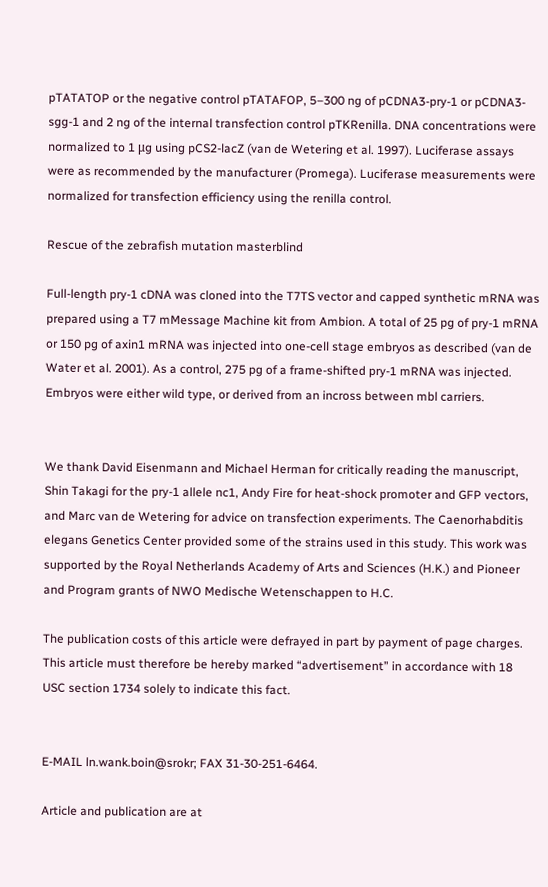pTATATOP or the negative control pTATAFOP, 5–300 ng of pCDNA3-pry-1 or pCDNA3-sgg-1 and 2 ng of the internal transfection control pTKRenilla. DNA concentrations were normalized to 1 μg using pCS2-lacZ (van de Wetering et al. 1997). Luciferase assays were as recommended by the manufacturer (Promega). Luciferase measurements were normalized for transfection efficiency using the renilla control.

Rescue of the zebrafish mutation masterblind

Full-length pry-1 cDNA was cloned into the T7TS vector and capped synthetic mRNA was prepared using a T7 mMessage Machine kit from Ambion. A total of 25 pg of pry-1 mRNA or 150 pg of axin1 mRNA was injected into one-cell stage embryos as described (van de Water et al. 2001). As a control, 275 pg of a frame-shifted pry-1 mRNA was injected. Embryos were either wild type, or derived from an incross between mbl carriers.


We thank David Eisenmann and Michael Herman for critically reading the manuscript, Shin Takagi for the pry-1 allele nc1, Andy Fire for heat-shock promoter and GFP vectors, and Marc van de Wetering for advice on transfection experiments. The Caenorhabditis elegans Genetics Center provided some of the strains used in this study. This work was supported by the Royal Netherlands Academy of Arts and Sciences (H.K.) and Pioneer and Program grants of NWO Medische Wetenschappen to H.C.

The publication costs of this article were defrayed in part by payment of page charges. This article must therefore be hereby marked “advertisement” in accordance with 18 USC section 1734 solely to indicate this fact.


E-MAIL ln.wank.boin@srokr; FAX 31-30-251-6464.

Article and publication are at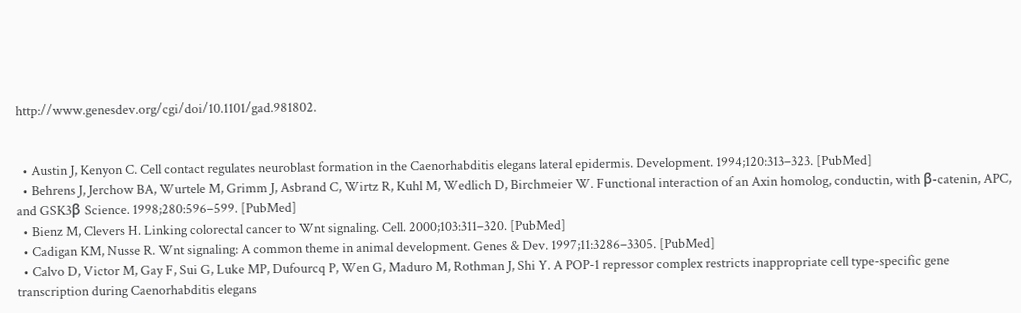http://www.genesdev.org/cgi/doi/10.1101/gad.981802.


  • Austin J, Kenyon C. Cell contact regulates neuroblast formation in the Caenorhabditis elegans lateral epidermis. Development. 1994;120:313–323. [PubMed]
  • Behrens J, Jerchow BA, Wurtele M, Grimm J, Asbrand C, Wirtz R, Kuhl M, Wedlich D, Birchmeier W. Functional interaction of an Axin homolog, conductin, with β-catenin, APC, and GSK3β Science. 1998;280:596–599. [PubMed]
  • Bienz M, Clevers H. Linking colorectal cancer to Wnt signaling. Cell. 2000;103:311–320. [PubMed]
  • Cadigan KM, Nusse R. Wnt signaling: A common theme in animal development. Genes & Dev. 1997;11:3286–3305. [PubMed]
  • Calvo D, Victor M, Gay F, Sui G, Luke MP, Dufourcq P, Wen G, Maduro M, Rothman J, Shi Y. A POP-1 repressor complex restricts inappropriate cell type-specific gene transcription during Caenorhabditis elegans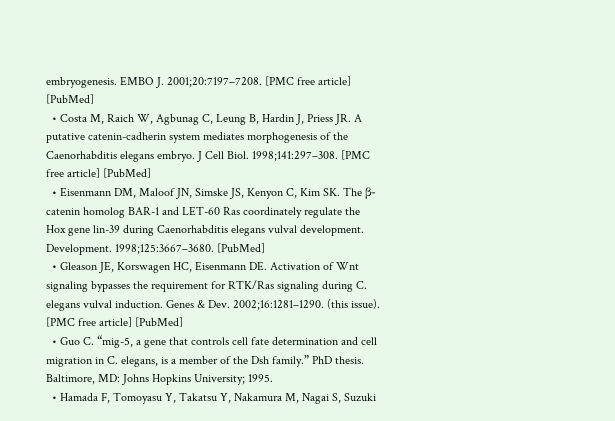embryogenesis. EMBO J. 2001;20:7197–7208. [PMC free article] [PubMed]
  • Costa M, Raich W, Agbunag C, Leung B, Hardin J, Priess JR. A putative catenin-cadherin system mediates morphogenesis of the Caenorhabditis elegans embryo. J Cell Biol. 1998;141:297–308. [PMC free article] [PubMed]
  • Eisenmann DM, Maloof JN, Simske JS, Kenyon C, Kim SK. The β-catenin homolog BAR-1 and LET-60 Ras coordinately regulate the Hox gene lin-39 during Caenorhabditis elegans vulval development. Development. 1998;125:3667–3680. [PubMed]
  • Gleason JE, Korswagen HC, Eisenmann DE. Activation of Wnt signaling bypasses the requirement for RTK/Ras signaling during C. elegans vulval induction. Genes & Dev. 2002;16:1281–1290. (this issue). [PMC free article] [PubMed]
  • Guo C. “mig-5, a gene that controls cell fate determination and cell migration in C. elegans, is a member of the Dsh family.” PhD thesis. Baltimore, MD: Johns Hopkins University; 1995.
  • Hamada F, Tomoyasu Y, Takatsu Y, Nakamura M, Nagai S, Suzuki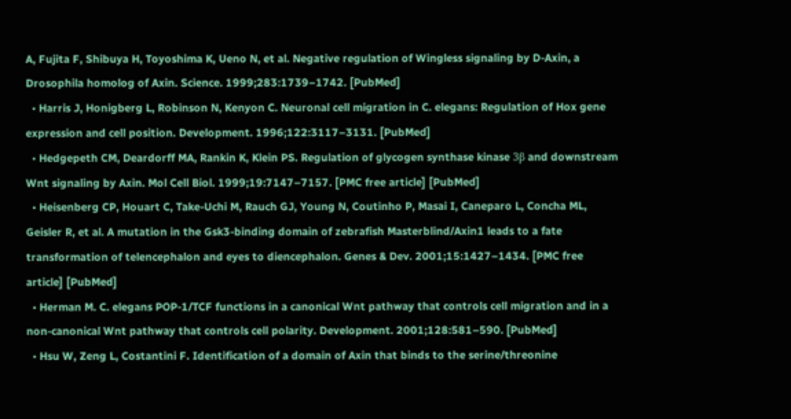A, Fujita F, Shibuya H, Toyoshima K, Ueno N, et al. Negative regulation of Wingless signaling by D-Axin, a Drosophila homolog of Axin. Science. 1999;283:1739–1742. [PubMed]
  • Harris J, Honigberg L, Robinson N, Kenyon C. Neuronal cell migration in C. elegans: Regulation of Hox gene expression and cell position. Development. 1996;122:3117–3131. [PubMed]
  • Hedgepeth CM, Deardorff MA, Rankin K, Klein PS. Regulation of glycogen synthase kinase 3β and downstream Wnt signaling by Axin. Mol Cell Biol. 1999;19:7147–7157. [PMC free article] [PubMed]
  • Heisenberg CP, Houart C, Take-Uchi M, Rauch GJ, Young N, Coutinho P, Masai I, Caneparo L, Concha ML, Geisler R, et al. A mutation in the Gsk3-binding domain of zebrafish Masterblind/Axin1 leads to a fate transformation of telencephalon and eyes to diencephalon. Genes & Dev. 2001;15:1427–1434. [PMC free article] [PubMed]
  • Herman M. C. elegans POP-1/TCF functions in a canonical Wnt pathway that controls cell migration and in a non-canonical Wnt pathway that controls cell polarity. Development. 2001;128:581–590. [PubMed]
  • Hsu W, Zeng L, Costantini F. Identification of a domain of Axin that binds to the serine/threonine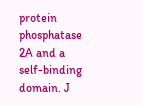protein phosphatase 2A and a self-binding domain. J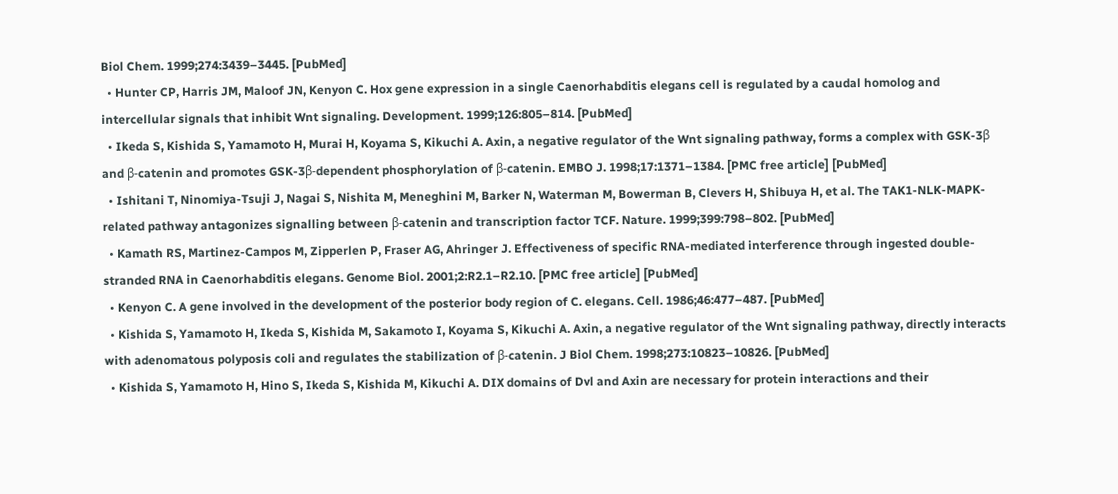Biol Chem. 1999;274:3439–3445. [PubMed]
  • Hunter CP, Harris JM, Maloof JN, Kenyon C. Hox gene expression in a single Caenorhabditis elegans cell is regulated by a caudal homolog and intercellular signals that inhibit Wnt signaling. Development. 1999;126:805–814. [PubMed]
  • Ikeda S, Kishida S, Yamamoto H, Murai H, Koyama S, Kikuchi A. Axin, a negative regulator of the Wnt signaling pathway, forms a complex with GSK-3β and β-catenin and promotes GSK-3β-dependent phosphorylation of β-catenin. EMBO J. 1998;17:1371–1384. [PMC free article] [PubMed]
  • Ishitani T, Ninomiya-Tsuji J, Nagai S, Nishita M, Meneghini M, Barker N, Waterman M, Bowerman B, Clevers H, Shibuya H, et al. The TAK1-NLK-MAPK-related pathway antagonizes signalling between β-catenin and transcription factor TCF. Nature. 1999;399:798–802. [PubMed]
  • Kamath RS, Martinez-Campos M, Zipperlen P, Fraser AG, Ahringer J. Effectiveness of specific RNA-mediated interference through ingested double-stranded RNA in Caenorhabditis elegans. Genome Biol. 2001;2:R2.1–R2.10. [PMC free article] [PubMed]
  • Kenyon C. A gene involved in the development of the posterior body region of C. elegans. Cell. 1986;46:477–487. [PubMed]
  • Kishida S, Yamamoto H, Ikeda S, Kishida M, Sakamoto I, Koyama S, Kikuchi A. Axin, a negative regulator of the Wnt signaling pathway, directly interacts with adenomatous polyposis coli and regulates the stabilization of β-catenin. J Biol Chem. 1998;273:10823–10826. [PubMed]
  • Kishida S, Yamamoto H, Hino S, Ikeda S, Kishida M, Kikuchi A. DIX domains of Dvl and Axin are necessary for protein interactions and their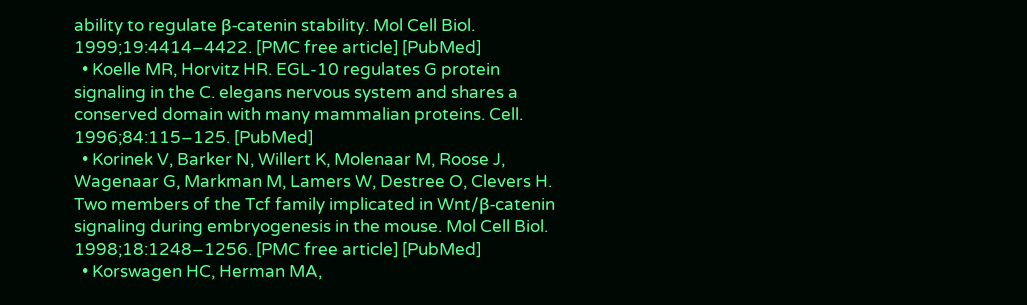ability to regulate β-catenin stability. Mol Cell Biol. 1999;19:4414–4422. [PMC free article] [PubMed]
  • Koelle MR, Horvitz HR. EGL-10 regulates G protein signaling in the C. elegans nervous system and shares a conserved domain with many mammalian proteins. Cell. 1996;84:115–125. [PubMed]
  • Korinek V, Barker N, Willert K, Molenaar M, Roose J, Wagenaar G, Markman M, Lamers W, Destree O, Clevers H. Two members of the Tcf family implicated in Wnt/β-catenin signaling during embryogenesis in the mouse. Mol Cell Biol. 1998;18:1248–1256. [PMC free article] [PubMed]
  • Korswagen HC, Herman MA,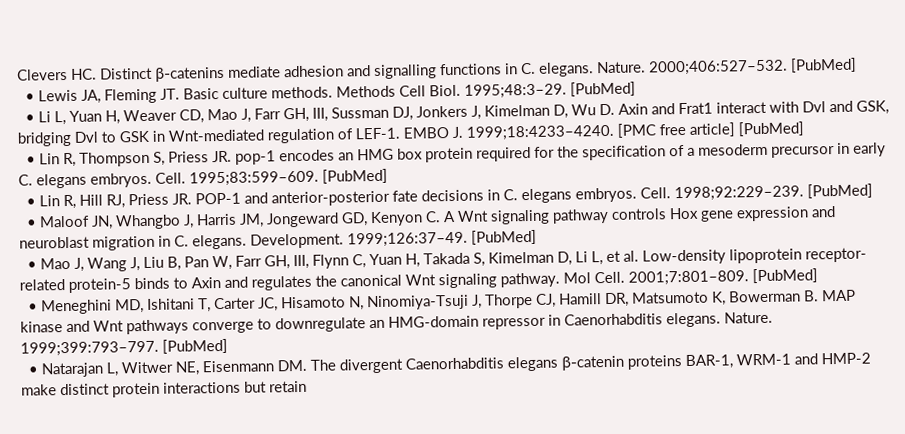Clevers HC. Distinct β-catenins mediate adhesion and signalling functions in C. elegans. Nature. 2000;406:527–532. [PubMed]
  • Lewis JA, Fleming JT. Basic culture methods. Methods Cell Biol. 1995;48:3–29. [PubMed]
  • Li L, Yuan H, Weaver CD, Mao J, Farr GH, III, Sussman DJ, Jonkers J, Kimelman D, Wu D. Axin and Frat1 interact with Dvl and GSK, bridging Dvl to GSK in Wnt-mediated regulation of LEF-1. EMBO J. 1999;18:4233–4240. [PMC free article] [PubMed]
  • Lin R, Thompson S, Priess JR. pop-1 encodes an HMG box protein required for the specification of a mesoderm precursor in early C. elegans embryos. Cell. 1995;83:599–609. [PubMed]
  • Lin R, Hill RJ, Priess JR. POP-1 and anterior-posterior fate decisions in C. elegans embryos. Cell. 1998;92:229–239. [PubMed]
  • Maloof JN, Whangbo J, Harris JM, Jongeward GD, Kenyon C. A Wnt signaling pathway controls Hox gene expression and neuroblast migration in C. elegans. Development. 1999;126:37–49. [PubMed]
  • Mao J, Wang J, Liu B, Pan W, Farr GH, III, Flynn C, Yuan H, Takada S, Kimelman D, Li L, et al. Low-density lipoprotein receptor-related protein-5 binds to Axin and regulates the canonical Wnt signaling pathway. Mol Cell. 2001;7:801–809. [PubMed]
  • Meneghini MD, Ishitani T, Carter JC, Hisamoto N, Ninomiya-Tsuji J, Thorpe CJ, Hamill DR, Matsumoto K, Bowerman B. MAP kinase and Wnt pathways converge to downregulate an HMG-domain repressor in Caenorhabditis elegans. Nature. 1999;399:793–797. [PubMed]
  • Natarajan L, Witwer NE, Eisenmann DM. The divergent Caenorhabditis elegans β-catenin proteins BAR-1, WRM-1 and HMP-2 make distinct protein interactions but retain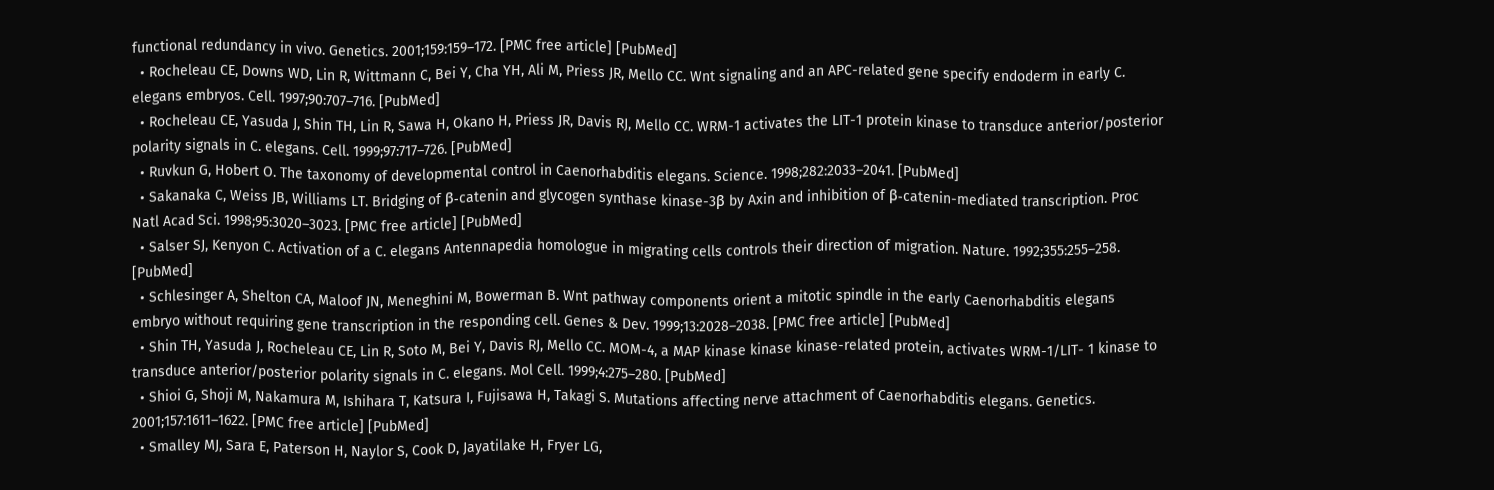functional redundancy in vivo. Genetics. 2001;159:159–172. [PMC free article] [PubMed]
  • Rocheleau CE, Downs WD, Lin R, Wittmann C, Bei Y, Cha YH, Ali M, Priess JR, Mello CC. Wnt signaling and an APC-related gene specify endoderm in early C. elegans embryos. Cell. 1997;90:707–716. [PubMed]
  • Rocheleau CE, Yasuda J, Shin TH, Lin R, Sawa H, Okano H, Priess JR, Davis RJ, Mello CC. WRM-1 activates the LIT-1 protein kinase to transduce anterior/posterior polarity signals in C. elegans. Cell. 1999;97:717–726. [PubMed]
  • Ruvkun G, Hobert O. The taxonomy of developmental control in Caenorhabditis elegans. Science. 1998;282:2033–2041. [PubMed]
  • Sakanaka C, Weiss JB, Williams LT. Bridging of β-catenin and glycogen synthase kinase-3β by Axin and inhibition of β-catenin-mediated transcription. Proc Natl Acad Sci. 1998;95:3020–3023. [PMC free article] [PubMed]
  • Salser SJ, Kenyon C. Activation of a C. elegans Antennapedia homologue in migrating cells controls their direction of migration. Nature. 1992;355:255–258. [PubMed]
  • Schlesinger A, Shelton CA, Maloof JN, Meneghini M, Bowerman B. Wnt pathway components orient a mitotic spindle in the early Caenorhabditis elegans embryo without requiring gene transcription in the responding cell. Genes & Dev. 1999;13:2028–2038. [PMC free article] [PubMed]
  • Shin TH, Yasuda J, Rocheleau CE, Lin R, Soto M, Bei Y, Davis RJ, Mello CC. MOM-4, a MAP kinase kinase kinase-related protein, activates WRM-1/LIT- 1 kinase to transduce anterior/posterior polarity signals in C. elegans. Mol Cell. 1999;4:275–280. [PubMed]
  • Shioi G, Shoji M, Nakamura M, Ishihara T, Katsura I, Fujisawa H, Takagi S. Mutations affecting nerve attachment of Caenorhabditis elegans. Genetics. 2001;157:1611–1622. [PMC free article] [PubMed]
  • Smalley MJ, Sara E, Paterson H, Naylor S, Cook D, Jayatilake H, Fryer LG,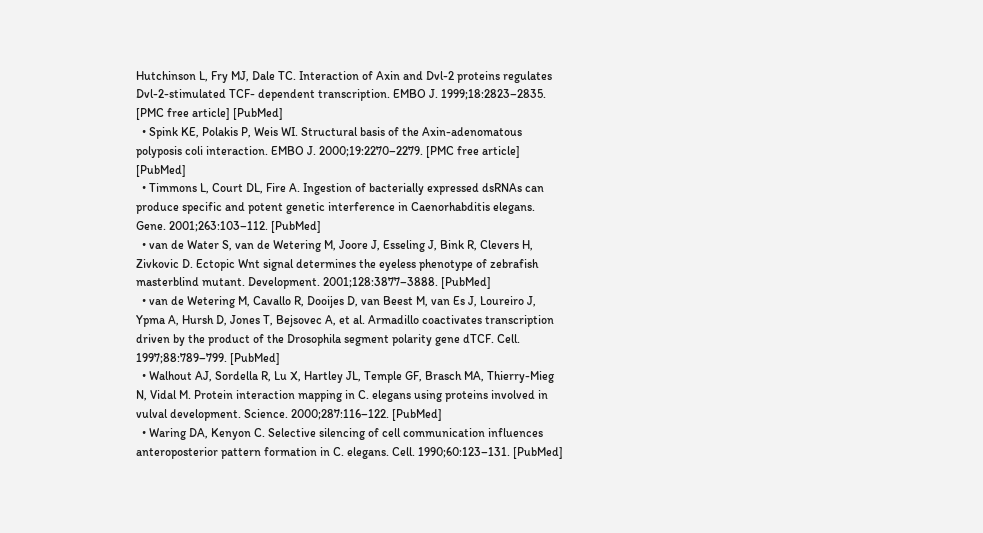Hutchinson L, Fry MJ, Dale TC. Interaction of Axin and Dvl-2 proteins regulates Dvl-2-stimulated TCF- dependent transcription. EMBO J. 1999;18:2823–2835. [PMC free article] [PubMed]
  • Spink KE, Polakis P, Weis WI. Structural basis of the Axin-adenomatous polyposis coli interaction. EMBO J. 2000;19:2270–2279. [PMC free article] [PubMed]
  • Timmons L, Court DL, Fire A. Ingestion of bacterially expressed dsRNAs can produce specific and potent genetic interference in Caenorhabditis elegans. Gene. 2001;263:103–112. [PubMed]
  • van de Water S, van de Wetering M, Joore J, Esseling J, Bink R, Clevers H, Zivkovic D. Ectopic Wnt signal determines the eyeless phenotype of zebrafish masterblind mutant. Development. 2001;128:3877–3888. [PubMed]
  • van de Wetering M, Cavallo R, Dooijes D, van Beest M, van Es J, Loureiro J, Ypma A, Hursh D, Jones T, Bejsovec A, et al. Armadillo coactivates transcription driven by the product of the Drosophila segment polarity gene dTCF. Cell. 1997;88:789–799. [PubMed]
  • Walhout AJ, Sordella R, Lu X, Hartley JL, Temple GF, Brasch MA, Thierry-Mieg N, Vidal M. Protein interaction mapping in C. elegans using proteins involved in vulval development. Science. 2000;287:116–122. [PubMed]
  • Waring DA, Kenyon C. Selective silencing of cell communication influences anteroposterior pattern formation in C. elegans. Cell. 1990;60:123–131. [PubMed]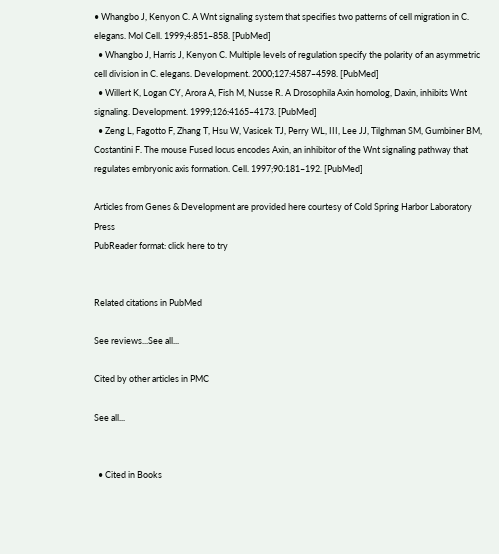• Whangbo J, Kenyon C. A Wnt signaling system that specifies two patterns of cell migration in C. elegans. Mol Cell. 1999;4:851–858. [PubMed]
  • Whangbo J, Harris J, Kenyon C. Multiple levels of regulation specify the polarity of an asymmetric cell division in C. elegans. Development. 2000;127:4587–4598. [PubMed]
  • Willert K, Logan CY, Arora A, Fish M, Nusse R. A Drosophila Axin homolog, Daxin, inhibits Wnt signaling. Development. 1999;126:4165–4173. [PubMed]
  • Zeng L, Fagotto F, Zhang T, Hsu W, Vasicek TJ, Perry WL, III, Lee JJ, Tilghman SM, Gumbiner BM, Costantini F. The mouse Fused locus encodes Axin, an inhibitor of the Wnt signaling pathway that regulates embryonic axis formation. Cell. 1997;90:181–192. [PubMed]

Articles from Genes & Development are provided here courtesy of Cold Spring Harbor Laboratory Press
PubReader format: click here to try


Related citations in PubMed

See reviews...See all...

Cited by other articles in PMC

See all...


  • Cited in Books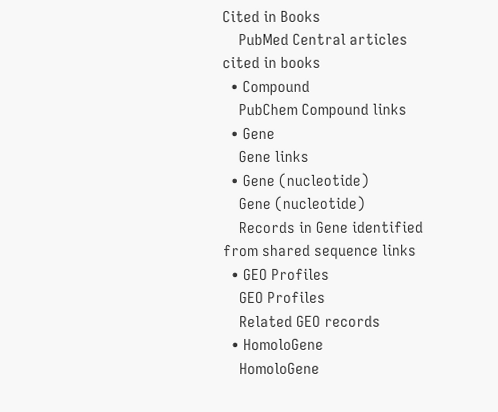Cited in Books
    PubMed Central articles cited in books
  • Compound
    PubChem Compound links
  • Gene
    Gene links
  • Gene (nucleotide)
    Gene (nucleotide)
    Records in Gene identified from shared sequence links
  • GEO Profiles
    GEO Profiles
    Related GEO records
  • HomoloGene
    HomoloGene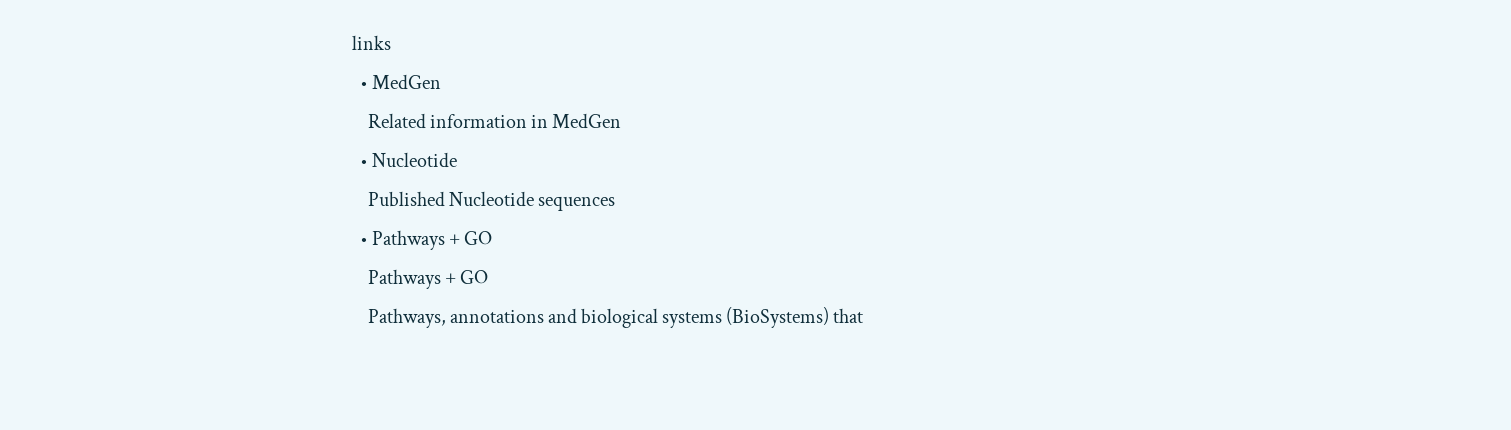links
  • MedGen
    Related information in MedGen
  • Nucleotide
    Published Nucleotide sequences
  • Pathways + GO
    Pathways + GO
    Pathways, annotations and biological systems (BioSystems) that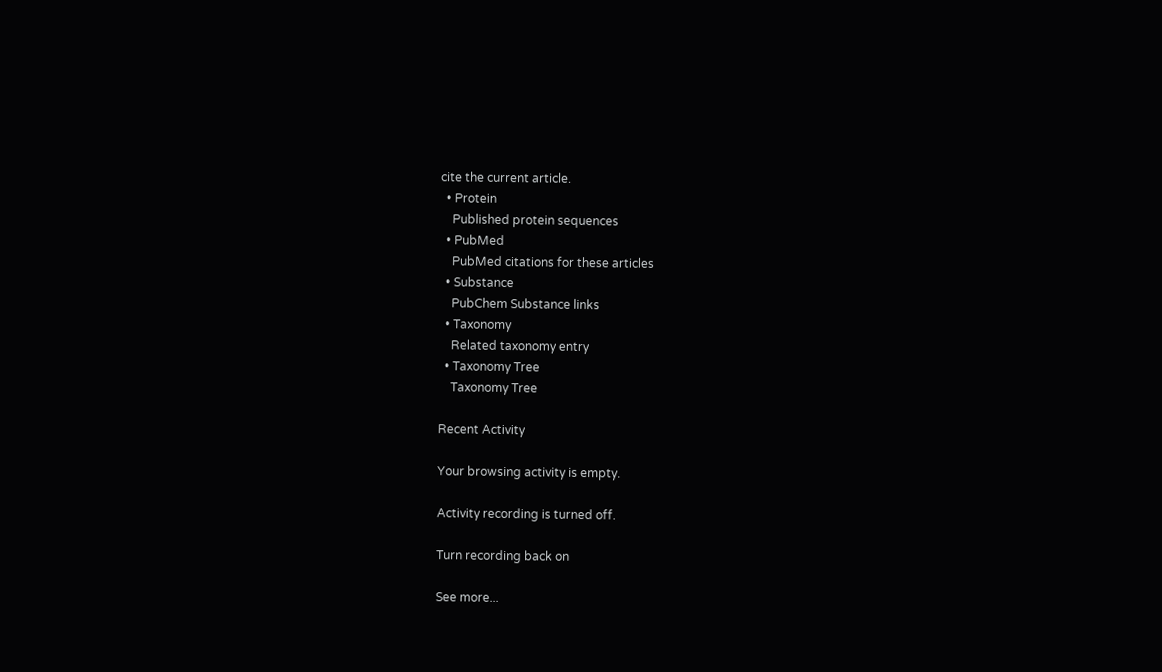cite the current article.
  • Protein
    Published protein sequences
  • PubMed
    PubMed citations for these articles
  • Substance
    PubChem Substance links
  • Taxonomy
    Related taxonomy entry
  • Taxonomy Tree
    Taxonomy Tree

Recent Activity

Your browsing activity is empty.

Activity recording is turned off.

Turn recording back on

See more...